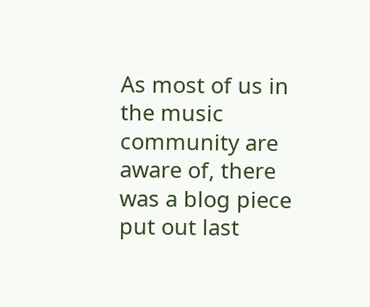As most of us in the music community are aware of, there was a blog piece put out last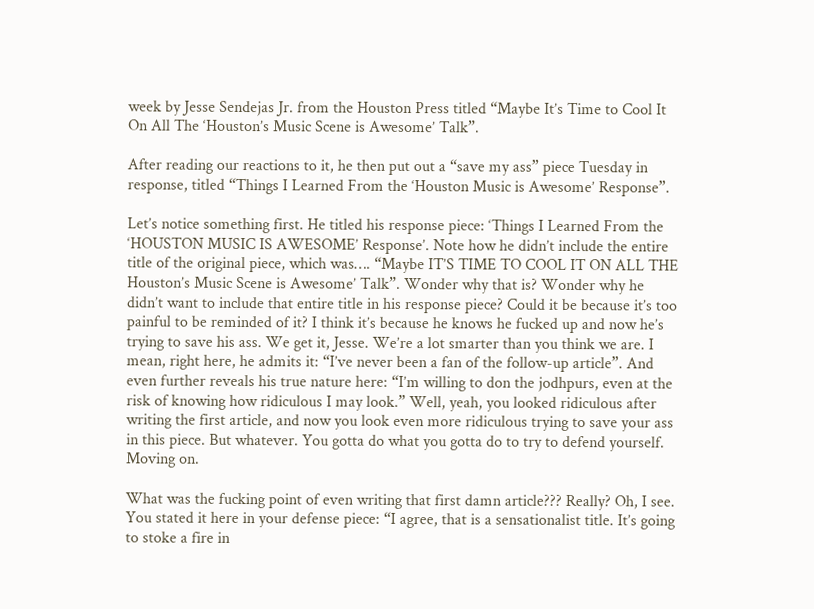week by Jesse Sendejas Jr. from the Houston Press titled “Maybe It’s Time to Cool It On All The ‘Houston’s Music Scene is Awesome’ Talk”.

After reading our reactions to it, he then put out a “save my ass” piece Tuesday in response, titled “Things I Learned From the ‘Houston Music is Awesome’ Response”.

Let’s notice something first. He titled his response piece: ‘Things I Learned From the ‘HOUSTON MUSIC IS AWESOME’ Response’. Note how he didn’t include the entire title of the original piece, which was…. “Maybe IT’S TIME TO COOL IT ON ALL THE Houston’s Music Scene is Awesome’ Talk”. Wonder why that is? Wonder why he didn’t want to include that entire title in his response piece? Could it be because it’s too painful to be reminded of it? I think it’s because he knows he fucked up and now he’s trying to save his ass. We get it, Jesse. We’re a lot smarter than you think we are. I mean, right here, he admits it: “I’ve never been a fan of the follow-up article”. And even further reveals his true nature here: “I’m willing to don the jodhpurs, even at the risk of knowing how ridiculous I may look.” Well, yeah, you looked ridiculous after writing the first article, and now you look even more ridiculous trying to save your ass in this piece. But whatever. You gotta do what you gotta do to try to defend yourself. Moving on.

What was the fucking point of even writing that first damn article??? Really? Oh, I see. You stated it here in your defense piece: “I agree, that is a sensationalist title. It’s going to stoke a fire in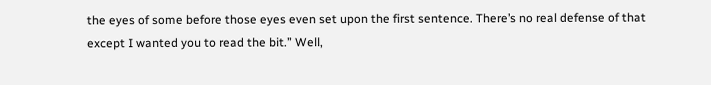the eyes of some before those eyes even set upon the first sentence. There’s no real defense of that except I wanted you to read the bit.” Well,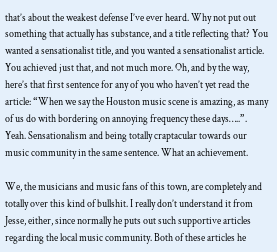that’s about the weakest defense I’ve ever heard. Why not put out something that actually has substance, and a title reflecting that? You wanted a sensationalist title, and you wanted a sensationalist article. You achieved just that, and not much more. Oh, and by the way, here’s that first sentence for any of you who haven’t yet read the article: “When we say the Houston music scene is amazing, as many of us do with bordering on annoying frequency these days…..”. Yeah. Sensationalism and being totally craptacular towards our music community in the same sentence. What an achievement.

We, the musicians and music fans of this town, are completely and totally over this kind of bullshit. I really don’t understand it from Jesse, either, since normally he puts out such supportive articles regarding the local music community. Both of these articles he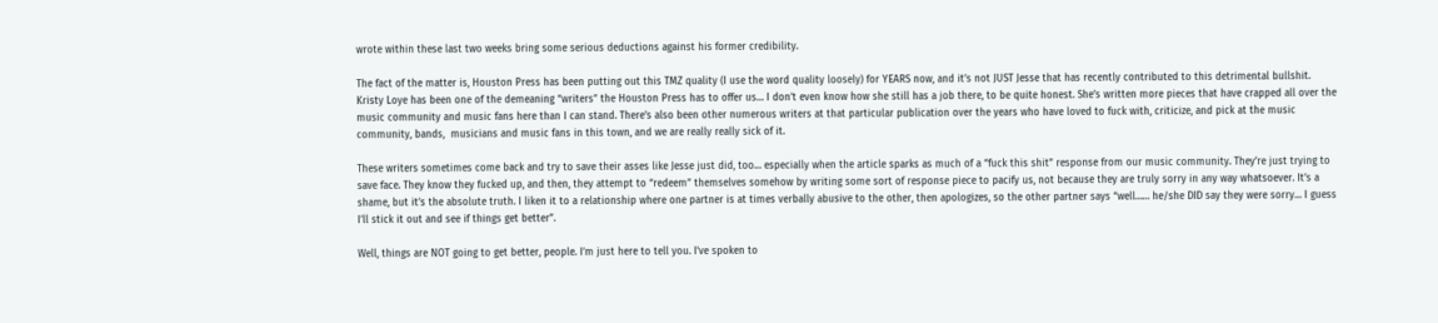wrote within these last two weeks bring some serious deductions against his former credibility.

The fact of the matter is, Houston Press has been putting out this TMZ quality (I use the word quality loosely) for YEARS now, and it’s not JUST Jesse that has recently contributed to this detrimental bullshit. Kristy Loye has been one of the demeaning “writers” the Houston Press has to offer us… I don’t even know how she still has a job there, to be quite honest. She’s written more pieces that have crapped all over the music community and music fans here than I can stand. There’s also been other numerous writers at that particular publication over the years who have loved to fuck with, criticize, and pick at the music community, bands,  musicians and music fans in this town, and we are really really sick of it.

These writers sometimes come back and try to save their asses like Jesse just did, too… especially when the article sparks as much of a “fuck this shit” response from our music community. They’re just trying to save face. They know they fucked up, and then, they attempt to “redeem” themselves somehow by writing some sort of response piece to pacify us, not because they are truly sorry in any way whatsoever. It’s a shame, but it’s the absolute truth. I liken it to a relationship where one partner is at times verbally abusive to the other, then apologizes, so the other partner says “well…… he/she DID say they were sorry… I guess I’ll stick it out and see if things get better”.

Well, things are NOT going to get better, people. I’m just here to tell you. I’ve spoken to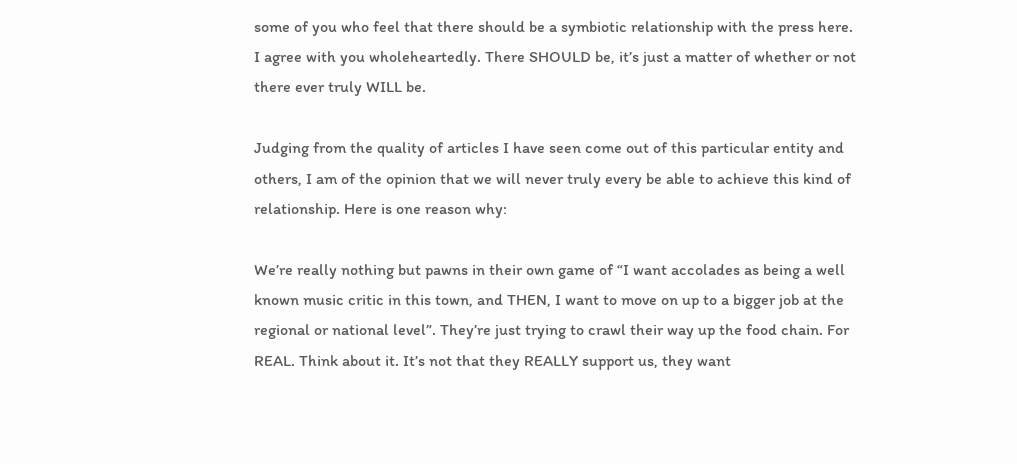some of you who feel that there should be a symbiotic relationship with the press here. I agree with you wholeheartedly. There SHOULD be, it’s just a matter of whether or not there ever truly WILL be.

Judging from the quality of articles I have seen come out of this particular entity and others, I am of the opinion that we will never truly every be able to achieve this kind of relationship. Here is one reason why:

We’re really nothing but pawns in their own game of “I want accolades as being a well known music critic in this town, and THEN, I want to move on up to a bigger job at the regional or national level”. They’re just trying to crawl their way up the food chain. For REAL. Think about it. It’s not that they REALLY support us, they want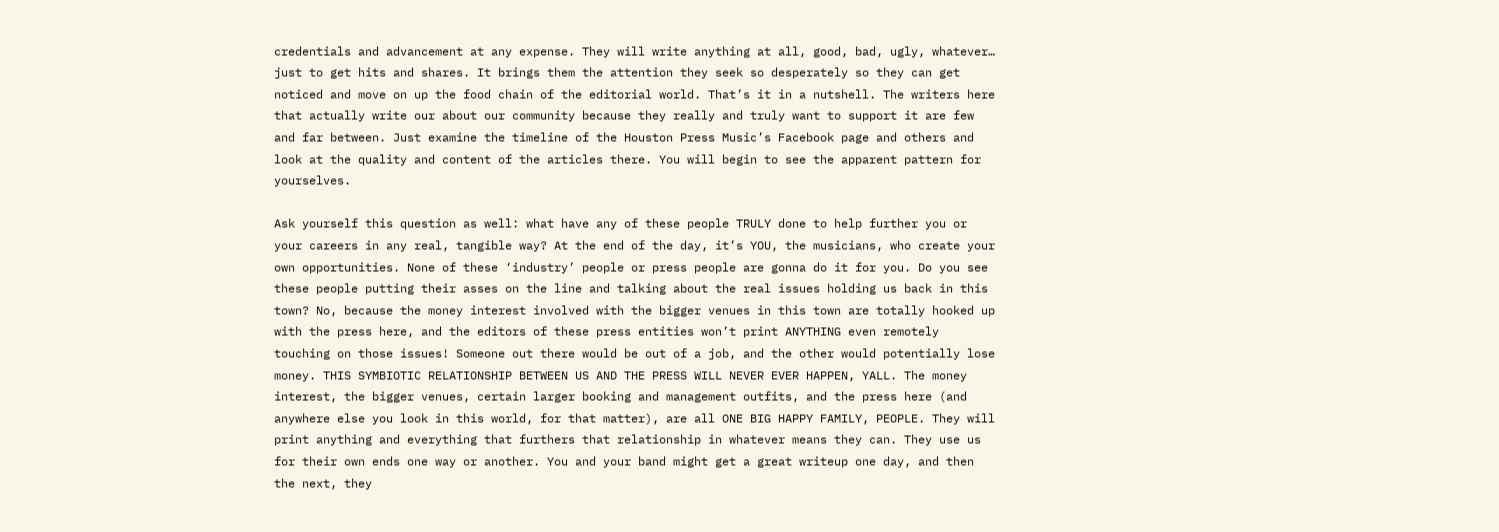credentials and advancement at any expense. They will write anything at all, good, bad, ugly, whatever… just to get hits and shares. It brings them the attention they seek so desperately so they can get noticed and move on up the food chain of the editorial world. That’s it in a nutshell. The writers here that actually write our about our community because they really and truly want to support it are few and far between. Just examine the timeline of the Houston Press Music’s Facebook page and others and look at the quality and content of the articles there. You will begin to see the apparent pattern for yourselves.

Ask yourself this question as well: what have any of these people TRULY done to help further you or your careers in any real, tangible way? At the end of the day, it’s YOU, the musicians, who create your own opportunities. None of these ‘industry’ people or press people are gonna do it for you. Do you see these people putting their asses on the line and talking about the real issues holding us back in this town? No, because the money interest involved with the bigger venues in this town are totally hooked up with the press here, and the editors of these press entities won’t print ANYTHING even remotely touching on those issues! Someone out there would be out of a job, and the other would potentially lose money. THIS SYMBIOTIC RELATIONSHIP BETWEEN US AND THE PRESS WILL NEVER EVER HAPPEN, YALL. The money interest, the bigger venues, certain larger booking and management outfits, and the press here (and anywhere else you look in this world, for that matter), are all ONE BIG HAPPY FAMILY, PEOPLE. They will print anything and everything that furthers that relationship in whatever means they can. They use us for their own ends one way or another. You and your band might get a great writeup one day, and then the next, they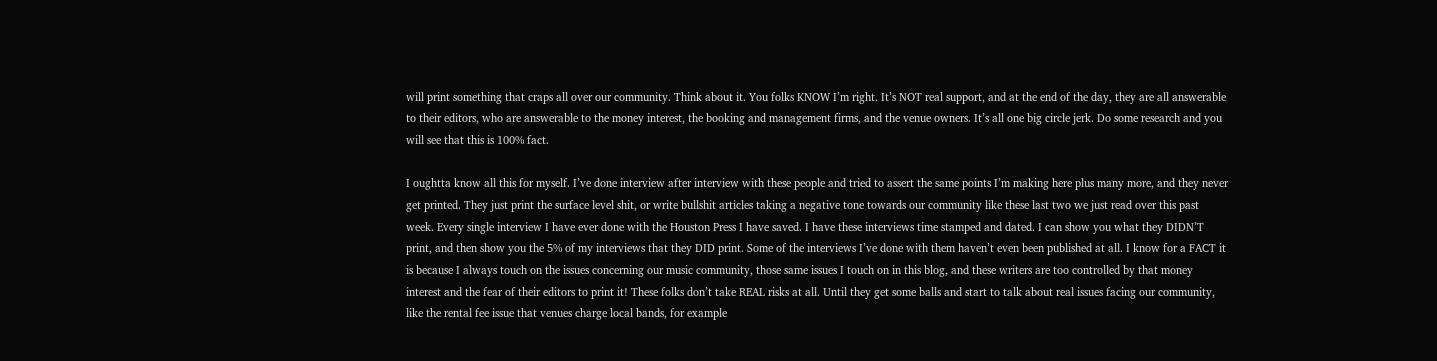will print something that craps all over our community. Think about it. You folks KNOW I’m right. It’s NOT real support, and at the end of the day, they are all answerable to their editors, who are answerable to the money interest, the booking and management firms, and the venue owners. It’s all one big circle jerk. Do some research and you will see that this is 100% fact.

I oughtta know all this for myself. I’ve done interview after interview with these people and tried to assert the same points I’m making here plus many more, and they never get printed. They just print the surface level shit, or write bullshit articles taking a negative tone towards our community like these last two we just read over this past week. Every single interview I have ever done with the Houston Press I have saved. I have these interviews time stamped and dated. I can show you what they DIDN’T print, and then show you the 5% of my interviews that they DID print. Some of the interviews I’ve done with them haven’t even been published at all. I know for a FACT it is because I always touch on the issues concerning our music community, those same issues I touch on in this blog, and these writers are too controlled by that money interest and the fear of their editors to print it! These folks don’t take REAL risks at all. Until they get some balls and start to talk about real issues facing our community, like the rental fee issue that venues charge local bands, for example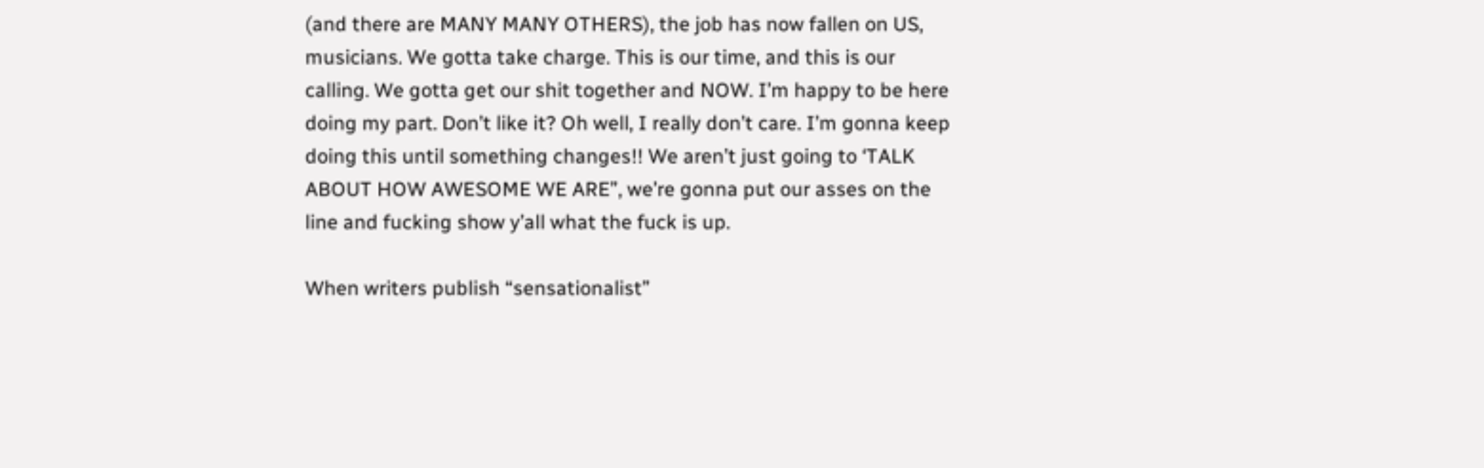(and there are MANY MANY OTHERS), the job has now fallen on US, musicians. We gotta take charge. This is our time, and this is our calling. We gotta get our shit together and NOW. I’m happy to be here doing my part. Don’t like it? Oh well, I really don’t care. I’m gonna keep doing this until something changes!! We aren’t just going to ‘TALK ABOUT HOW AWESOME WE ARE”, we’re gonna put our asses on the line and fucking show y’all what the fuck is up.

When writers publish “sensationalist”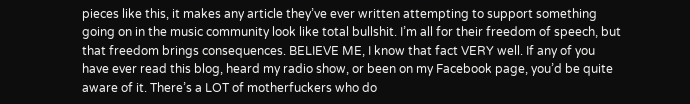pieces like this, it makes any article they’ve ever written attempting to support something going on in the music community look like total bullshit. I’m all for their freedom of speech, but that freedom brings consequences. BELIEVE ME, I know that fact VERY well. If any of you have ever read this blog, heard my radio show, or been on my Facebook page, you’d be quite aware of it. There’s a LOT of motherfuckers who do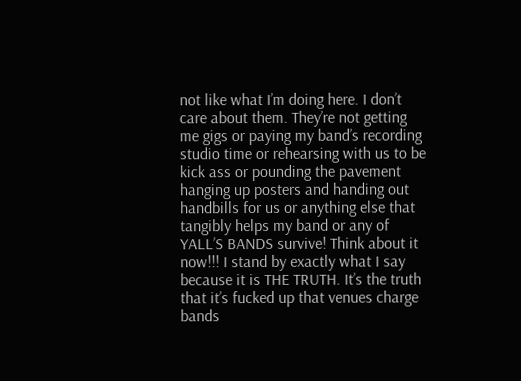not like what I’m doing here. I don’t care about them. They’re not getting me gigs or paying my band’s recording studio time or rehearsing with us to be kick ass or pounding the pavement hanging up posters and handing out handbills for us or anything else that tangibly helps my band or any of YALL’S BANDS survive! Think about it now!!! I stand by exactly what I say because it is THE TRUTH. It’s the truth that it’s fucked up that venues charge bands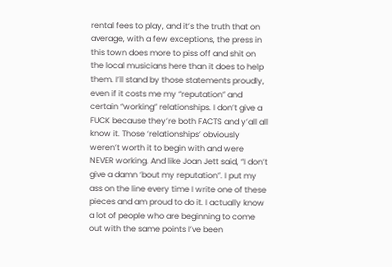rental fees to play, and it’s the truth that on average, with a few exceptions, the press in this town does more to piss off and shit on the local musicians here than it does to help them. I’ll stand by those statements proudly, even if it costs me my “reputation” and certain “working” relationships. I don’t give a FUCK because they’re both FACTS and y’all all know it. Those ‘relationships’ obviously weren’t worth it to begin with and were NEVER working. And like Joan Jett said, “I don’t give a damn ‘bout my reputation”. I put my ass on the line every time I write one of these pieces and am proud to do it. I actually know a lot of people who are beginning to come out with the same points I’ve been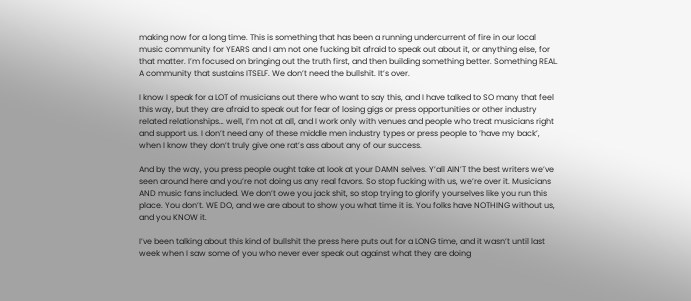making now for a long time. This is something that has been a running undercurrent of fire in our local music community for YEARS and I am not one fucking bit afraid to speak out about it, or anything else, for that matter. I’m focused on bringing out the truth first, and then building something better. Something REAL. A community that sustains ITSELF. We don’t need the bullshit. It’s over.

I know I speak for a LOT of musicians out there who want to say this, and I have talked to SO many that feel this way, but they are afraid to speak out for fear of losing gigs or press opportunities or other industry related relationships… well, I’m not at all, and I work only with venues and people who treat musicians right and support us. I don’t need any of these middle men industry types or press people to ‘have my back’, when I know they don’t truly give one rat’s ass about any of our success.

And by the way, you press people ought take at look at your DAMN selves. Y’all AIN’T the best writers we’ve seen around here and you’re not doing us any real favors. So stop fucking with us, we’re over it. Musicians AND music fans included. We don’t owe you jack shit, so stop trying to glorify yourselves like you run this place. You don’t. WE DO, and we are about to show you what time it is. You folks have NOTHING without us, and you KNOW it.

I’ve been talking about this kind of bullshit the press here puts out for a LONG time, and it wasn’t until last week when I saw some of you who never ever speak out against what they are doing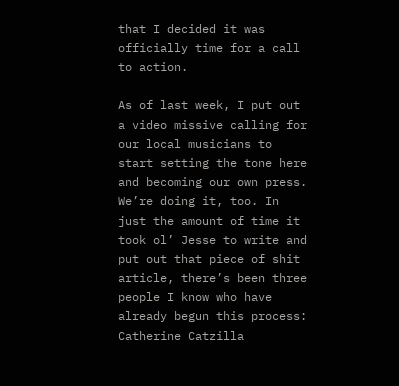that I decided it was officially time for a call to action.

As of last week, I put out a video missive calling for our local musicians to start setting the tone here and becoming our own press. We’re doing it, too. In just the amount of time it took ol’ Jesse to write and put out that piece of shit article, there’s been three people I know who have already begun this process: Catherine Catzilla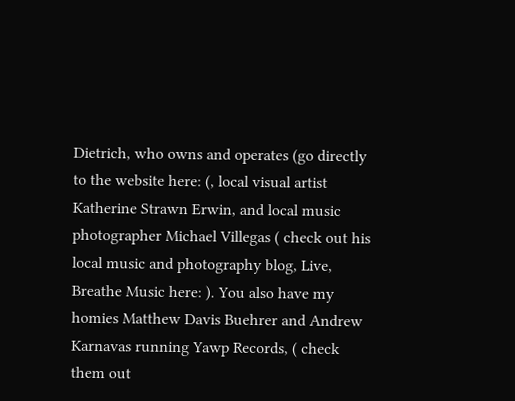Dietrich, who owns and operates (go directly to the website here: (, local visual artist Katherine Strawn Erwin, and local music photographer Michael Villegas ( check out his local music and photography blog, Live, Breathe Music here: ). You also have my homies Matthew Davis Buehrer and Andrew Karnavas running Yawp Records, ( check them out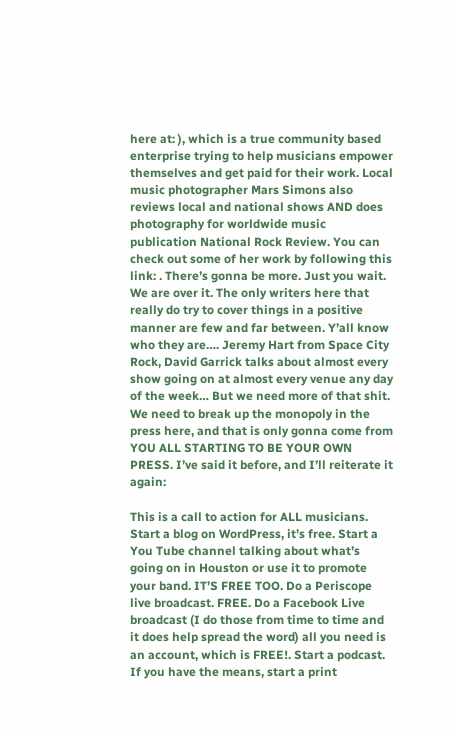here at: ), which is a true community based enterprise trying to help musicians empower themselves and get paid for their work. Local music photographer Mars Simons also reviews local and national shows AND does photography for worldwide music publication National Rock Review. You can check out some of her work by following this link: . There’s gonna be more. Just you wait. We are over it. The only writers here that really do try to cover things in a positive manner are few and far between. Y’all know who they are…. Jeremy Hart from Space City Rock, David Garrick talks about almost every show going on at almost every venue any day of the week… But we need more of that shit. We need to break up the monopoly in the press here, and that is only gonna come from YOU ALL STARTING TO BE YOUR OWN PRESS. I’ve said it before, and I’ll reiterate it again:

This is a call to action for ALL musicians. Start a blog on WordPress, it’s free. Start a You Tube channel talking about what’s going on in Houston or use it to promote your band. IT’S FREE TOO. Do a Periscope live broadcast. FREE. Do a Facebook Live broadcast (I do those from time to time and it does help spread the word) all you need is an account, which is FREE!. Start a podcast. If you have the means, start a print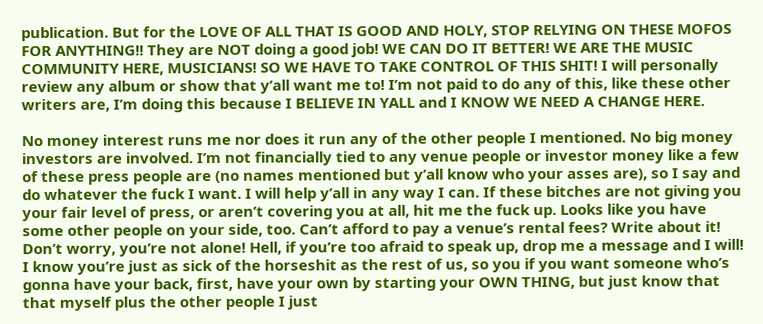publication. But for the LOVE OF ALL THAT IS GOOD AND HOLY, STOP RELYING ON THESE MOFOS FOR ANYTHING!! They are NOT doing a good job! WE CAN DO IT BETTER! WE ARE THE MUSIC COMMUNITY HERE, MUSICIANS! SO WE HAVE TO TAKE CONTROL OF THIS SHIT! I will personally review any album or show that y’all want me to! I’m not paid to do any of this, like these other writers are, I’m doing this because I BELIEVE IN YALL and I KNOW WE NEED A CHANGE HERE.

No money interest runs me nor does it run any of the other people I mentioned. No big money investors are involved. I’m not financially tied to any venue people or investor money like a few of these press people are (no names mentioned but y’all know who your asses are), so I say and do whatever the fuck I want. I will help y’all in any way I can. If these bitches are not giving you your fair level of press, or aren’t covering you at all, hit me the fuck up. Looks like you have some other people on your side, too. Can’t afford to pay a venue’s rental fees? Write about it! Don’t worry, you’re not alone! Hell, if you’re too afraid to speak up, drop me a message and I will! I know you’re just as sick of the horseshit as the rest of us, so you if you want someone who’s gonna have your back, first, have your own by starting your OWN THING, but just know that that myself plus the other people I just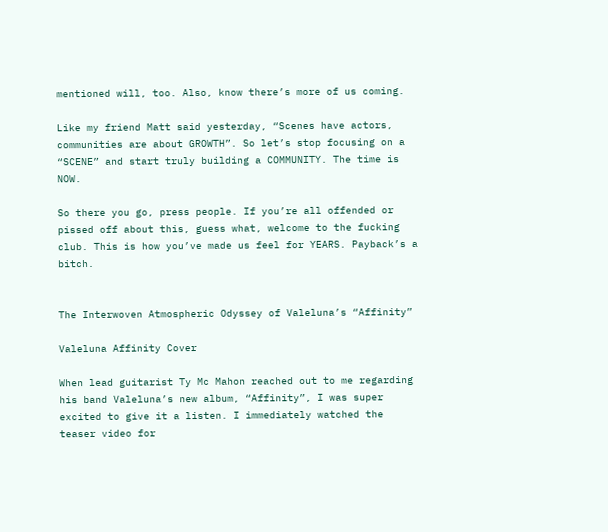mentioned will, too. Also, know there’s more of us coming.

Like my friend Matt said yesterday, “Scenes have actors, communities are about GROWTH”. So let’s stop focusing on a “SCENE” and start truly building a COMMUNITY. The time is NOW.

So there you go, press people. If you’re all offended or pissed off about this, guess what, welcome to the fucking club. This is how you’ve made us feel for YEARS. Payback’s a bitch.


The Interwoven Atmospheric Odyssey of Valeluna’s “Affinity”

Valeluna Affinity Cover

When lead guitarist Ty Mc Mahon reached out to me regarding his band Valeluna’s new album, “Affinity”, I was super excited to give it a listen. I immediately watched the teaser video for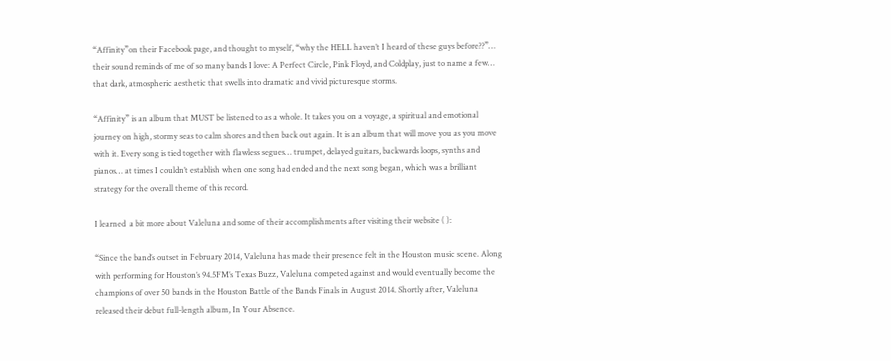“Affinity”on their Facebook page, and thought to myself, “why the HELL haven’t I heard of these guys before??”… their sound reminds of me of so many bands I love: A Perfect Circle, Pink Floyd, and Coldplay, just to name a few… that dark, atmospheric aesthetic that swells into dramatic and vivid picturesque storms.

“Affinity” is an album that MUST be listened to as a whole. It takes you on a voyage, a spiritual and emotional journey on high, stormy seas to calm shores and then back out again. It is an album that will move you as you move with it. Every song is tied together with flawless segues… trumpet, delayed guitars, backwards loops, synths and pianos… at times I couldn’t establish when one song had ended and the next song began, which was a brilliant strategy for the overall theme of this record.

I learned  a bit more about Valeluna and some of their accomplishments after visiting their website ( ):

“Since the band’s outset in February 2014, Valeluna has made their presence felt in the Houston music scene. Along with performing for Houston’s 94.5FM’s Texas Buzz, Valeluna competed against and would eventually become the champions of over 50 bands in the Houston Battle of the Bands Finals in August 2014. Shortly after, Valeluna released their debut full-length album, In Your Absence.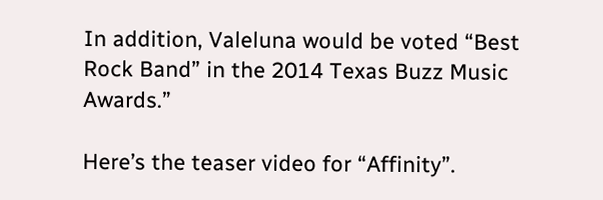In addition, Valeluna would be voted “Best Rock Band” in the 2014 Texas Buzz Music Awards.”

Here’s the teaser video for “Affinity”.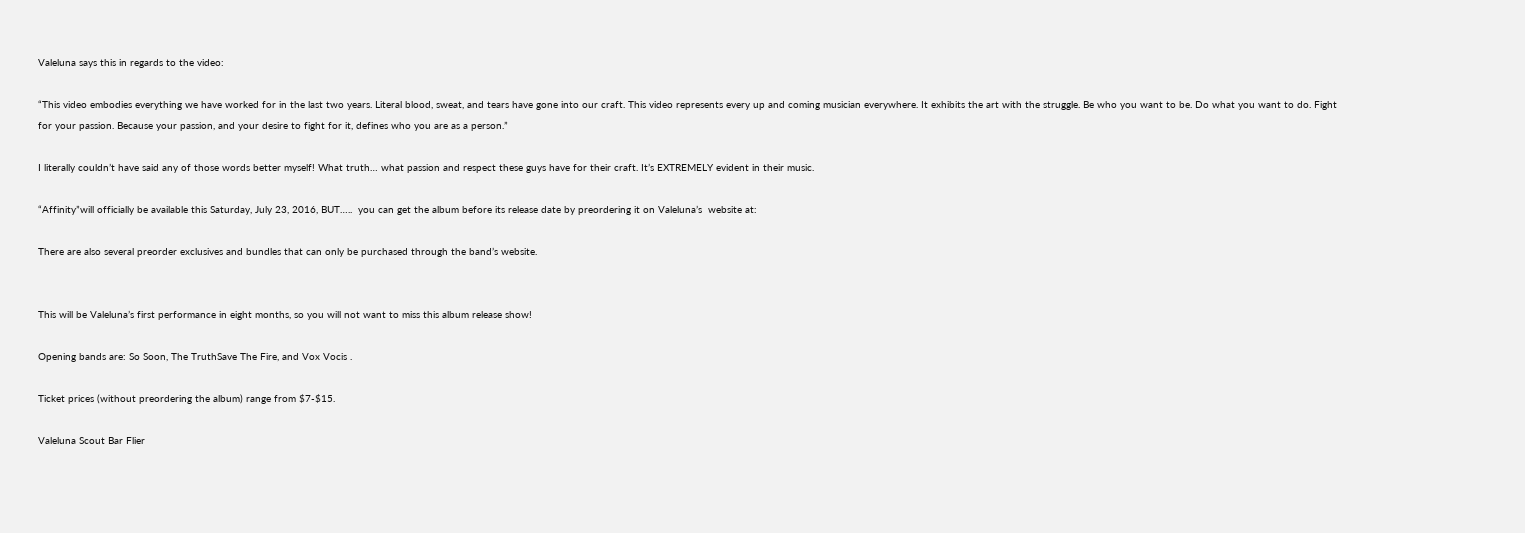Valeluna says this in regards to the video:

“This video embodies everything we have worked for in the last two years. Literal blood, sweat, and tears have gone into our craft. This video represents every up and coming musician everywhere. It exhibits the art with the struggle. Be who you want to be. Do what you want to do. Fight for your passion. Because your passion, and your desire to fight for it, defines who you are as a person.”

I literally couldn’t have said any of those words better myself! What truth… what passion and respect these guys have for their craft. It’s EXTREMELY evident in their music.

“Affinity”will officially be available this Saturday, July 23, 2016, BUT…..  you can get the album before its release date by preordering it on Valeluna’s  website at:

There are also several preorder exclusives and bundles that can only be purchased through the band’s website.


This will be Valeluna’s first performance in eight months, so you will not want to miss this album release show!

Opening bands are: So Soon, The TruthSave The Fire, and Vox Vocis .

Ticket prices (without preordering the album) range from $7-$15.

Valeluna Scout Bar Flier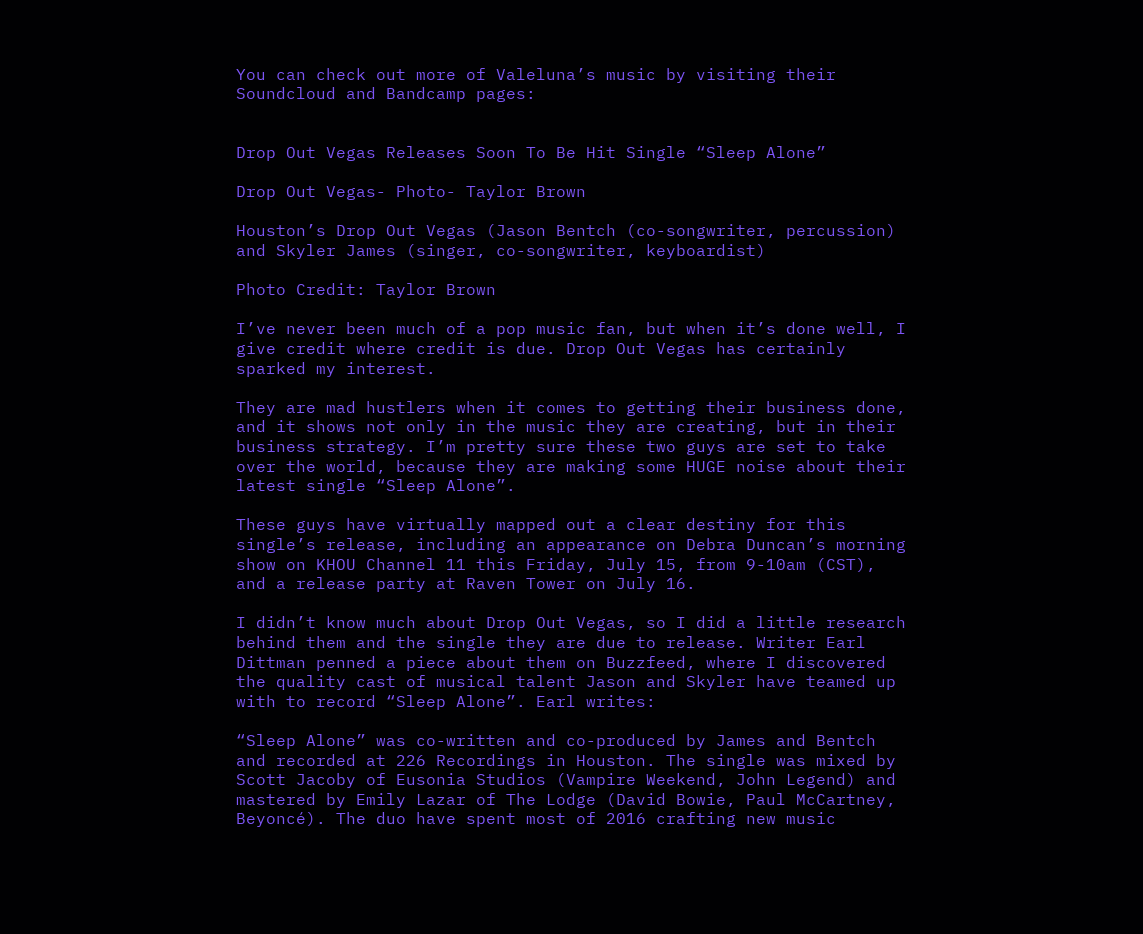You can check out more of Valeluna’s music by visiting their Soundcloud and Bandcamp pages:


Drop Out Vegas Releases Soon To Be Hit Single “Sleep Alone”

Drop Out Vegas- Photo- Taylor Brown

Houston’s Drop Out Vegas (Jason Bentch (co-songwriter, percussion) and Skyler James (singer, co-songwriter, keyboardist)

Photo Credit: Taylor Brown

I’ve never been much of a pop music fan, but when it’s done well, I give credit where credit is due. Drop Out Vegas has certainly sparked my interest.

They are mad hustlers when it comes to getting their business done, and it shows not only in the music they are creating, but in their business strategy. I’m pretty sure these two guys are set to take over the world, because they are making some HUGE noise about their latest single “Sleep Alone”.

These guys have virtually mapped out a clear destiny for this single’s release, including an appearance on Debra Duncan’s morning show on KHOU Channel 11 this Friday, July 15, from 9-10am (CST), and a release party at Raven Tower on July 16.

I didn’t know much about Drop Out Vegas, so I did a little research behind them and the single they are due to release. Writer Earl Dittman penned a piece about them on Buzzfeed, where I discovered the quality cast of musical talent Jason and Skyler have teamed up with to record “Sleep Alone”. Earl writes:

“Sleep Alone” was co-written and co-produced by James and Bentch and recorded at 226 Recordings in Houston. The single was mixed by Scott Jacoby of Eusonia Studios (Vampire Weekend, John Legend) and mastered by Emily Lazar of The Lodge (David Bowie, Paul McCartney, Beyoncé). The duo have spent most of 2016 crafting new music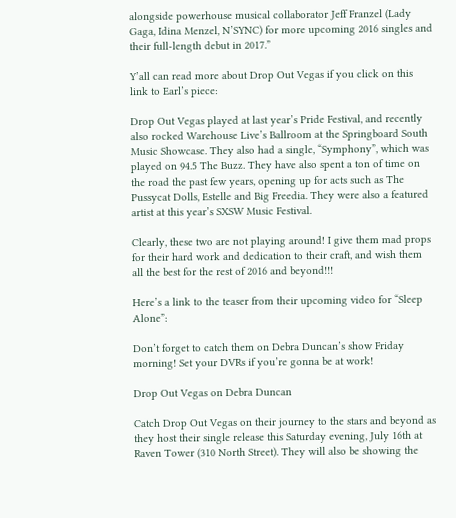alongside powerhouse musical collaborator Jeff Franzel (Lady Gaga, Idina Menzel, N’SYNC) for more upcoming 2016 singles and their full-length debut in 2017.”

Y’all can read more about Drop Out Vegas if you click on this link to Earl’s piece:

Drop Out Vegas played at last year’s Pride Festival, and recently also rocked Warehouse Live’s Ballroom at the Springboard South Music Showcase. They also had a single, “Symphony”, which was played on 94.5 The Buzz. They have also spent a ton of time on the road the past few years, opening up for acts such as The Pussycat Dolls, Estelle and Big Freedia. They were also a featured artist at this year’s SXSW Music Festival.

Clearly, these two are not playing around! I give them mad props for their hard work and dedication to their craft, and wish them all the best for the rest of 2016 and beyond!!!

Here’s a link to the teaser from their upcoming video for “Sleep Alone”:

Don’t forget to catch them on Debra Duncan’s show Friday morning! Set your DVRs if you’re gonna be at work!

Drop Out Vegas on Debra Duncan

Catch Drop Out Vegas on their journey to the stars and beyond as they host their single release this Saturday evening, July 16th at Raven Tower (310 North Street). They will also be showing the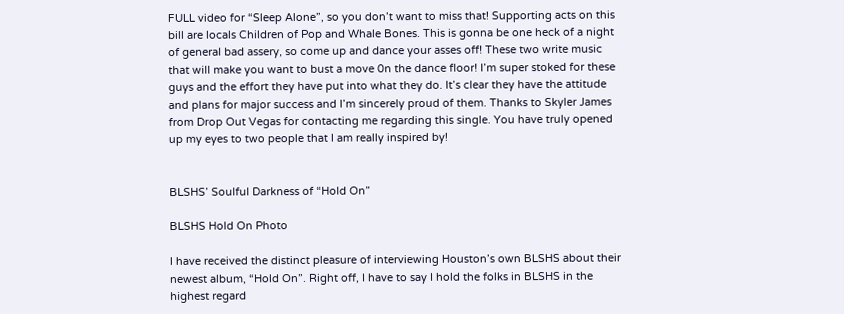FULL video for “Sleep Alone”, so you don’t want to miss that! Supporting acts on this bill are locals Children of Pop and Whale Bones. This is gonna be one heck of a night of general bad assery, so come up and dance your asses off! These two write music that will make you want to bust a move 0n the dance floor! I’m super stoked for these guys and the effort they have put into what they do. It’s clear they have the attitude and plans for major success and I’m sincerely proud of them. Thanks to Skyler James from Drop Out Vegas for contacting me regarding this single. You have truly opened up my eyes to two people that I am really inspired by!


BLSHS’ Soulful Darkness of “Hold On”

BLSHS Hold On Photo

I have received the distinct pleasure of interviewing Houston’s own BLSHS about their newest album, “Hold On”. Right off, I have to say I hold the folks in BLSHS in the highest regard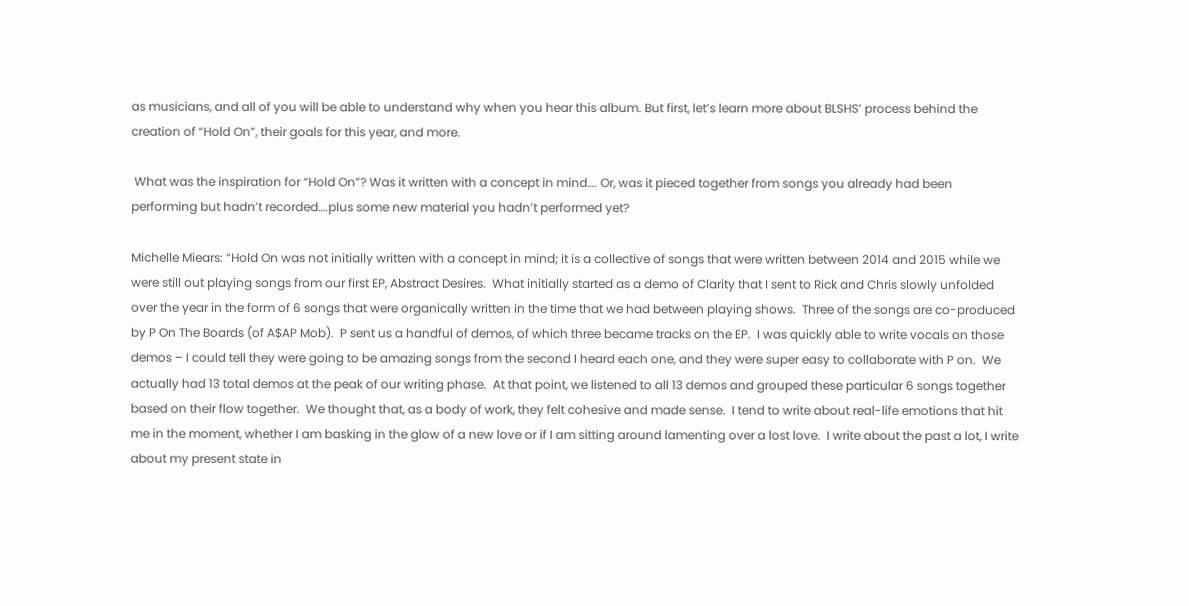as musicians, and all of you will be able to understand why when you hear this album. But first, let’s learn more about BLSHS’ process behind the creation of “Hold On”, their goals for this year, and more.

 What was the inspiration for “Hold On”? Was it written with a concept in mind…. Or, was it pieced together from songs you already had been performing but hadn’t recorded….plus some new material you hadn’t performed yet?

Michelle Miears: “Hold On was not initially written with a concept in mind; it is a collective of songs that were written between 2014 and 2015 while we were still out playing songs from our first EP, Abstract Desires.  What initially started as a demo of Clarity that I sent to Rick and Chris slowly unfolded over the year in the form of 6 songs that were organically written in the time that we had between playing shows.  Three of the songs are co-produced by P On The Boards (of A$AP Mob).  P sent us a handful of demos, of which three became tracks on the EP.  I was quickly able to write vocals on those demos – I could tell they were going to be amazing songs from the second I heard each one, and they were super easy to collaborate with P on.  We actually had 13 total demos at the peak of our writing phase.  At that point, we listened to all 13 demos and grouped these particular 6 songs together based on their flow together.  We thought that, as a body of work, they felt cohesive and made sense.  I tend to write about real-life emotions that hit me in the moment, whether I am basking in the glow of a new love or if I am sitting around lamenting over a lost love.  I write about the past a lot, I write about my present state in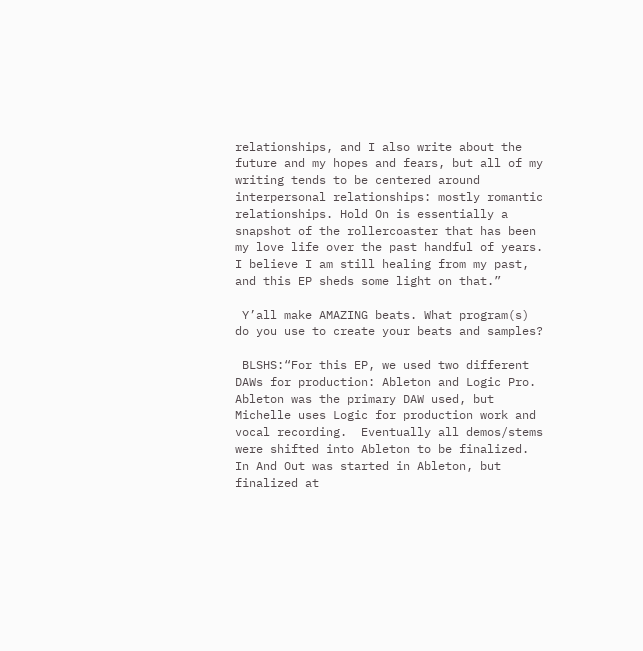relationships, and I also write about the future and my hopes and fears, but all of my writing tends to be centered around interpersonal relationships: mostly romantic relationships. Hold On is essentially a snapshot of the rollercoaster that has been my love life over the past handful of years.  I believe I am still healing from my past, and this EP sheds some light on that.”

 Y’all make AMAZING beats. What program(s) do you use to create your beats and samples?

 BLSHS:“For this EP, we used two different DAWs for production: Ableton and Logic Pro.  Ableton was the primary DAW used, but Michelle uses Logic for production work and vocal recording.  Eventually all demos/stems were shifted into Ableton to be finalized.  In And Out was started in Ableton, but finalized at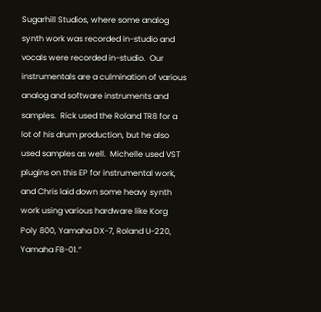Sugarhill Studios, where some analog synth work was recorded in-studio and vocals were recorded in-studio.  Our instrumentals are a culmination of various analog and software instruments and samples.  Rick used the Roland TR8 for a lot of his drum production, but he also used samples as well.  Michelle used VST plugins on this EP for instrumental work, and Chris laid down some heavy synth work using various hardware like Korg Poly 800, Yamaha DX-7, Roland U-220, Yamaha FB-01.”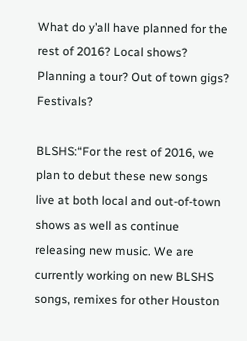What do y’all have planned for the rest of 2016? Local shows? Planning a tour? Out of town gigs? Festivals?

BLSHS:“For the rest of 2016, we plan to debut these new songs live at both local and out-of-town shows as well as continue releasing new music. We are currently working on new BLSHS songs, remixes for other Houston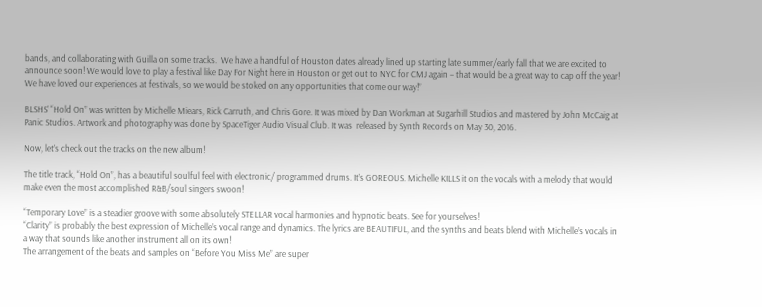bands, and collaborating with Guilla on some tracks.  We have a handful of Houston dates already lined up starting late summer/early fall that we are excited to announce soon! We would love to play a festival like Day For Night here in Houston or get out to NYC for CMJ again – that would be a great way to cap off the year!  We have loved our experiences at festivals, so we would be stoked on any opportunities that come our way!”

BLSHS’ “Hold On” was written by Michelle Miears, Rick Carruth, and Chris Gore. It was mixed by Dan Workman at Sugarhill Studios and mastered by John McCaig at Panic Studios. Artwork and photography was done by SpaceTiger Audio Visual Club. It was  released by Synth Records on May 30, 2016.

Now, let’s check out the tracks on the new album!

The title track, “Hold On”, has a beautiful soulful feel with electronic/ programmed drums. It’s GOREOUS. Michelle KILLS it on the vocals with a melody that would make even the most accomplished R&B/soul singers swoon!

“Temporary Love” is a steadier groove with some absolutely STELLAR vocal harmonies and hypnotic beats. See for yourselves!
“Clarity” is probably the best expression of Michelle’s vocal range and dynamics. The lyrics are BEAUTIFUL, and the synths and beats blend with Michelle’s vocals in a way that sounds like another instrument all on its own!
The arrangement of the beats and samples on “Before You Miss Me” are super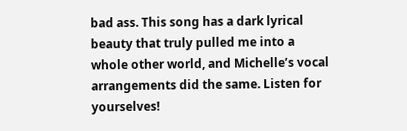bad ass. This song has a dark lyrical beauty that truly pulled me into a whole other world, and Michelle’s vocal arrangements did the same. Listen for yourselves!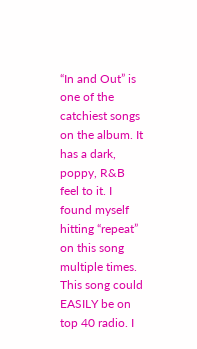“In and Out” is one of the catchiest songs on the album. It has a dark, poppy, R&B feel to it. I found myself hitting “repeat” on this song multiple times. This song could EASILY be on top 40 radio. I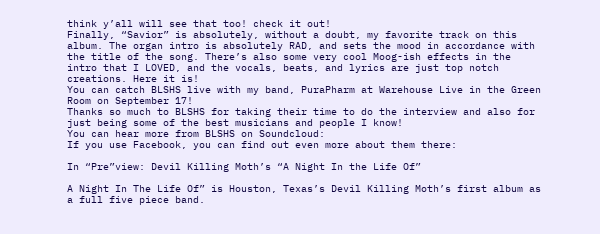think y’all will see that too! check it out!
Finally, “Savior” is absolutely, without a doubt, my favorite track on this album. The organ intro is absolutely RAD, and sets the mood in accordance with the title of the song. There’s also some very cool Moog-ish effects in the intro that I LOVED, and the vocals, beats, and lyrics are just top notch creations. Here it is!
You can catch BLSHS live with my band, PuraPharm at Warehouse Live in the Green Room on September 17!
Thanks so much to BLSHS for taking their time to do the interview and also for just being some of the best musicians and people I know!
You can hear more from BLSHS on Soundcloud:
If you use Facebook, you can find out even more about them there:

In “Pre”view: Devil Killing Moth’s “A Night In the Life Of”

A Night In The Life Of” is Houston, Texas’s Devil Killing Moth’s first album as a full five piece band.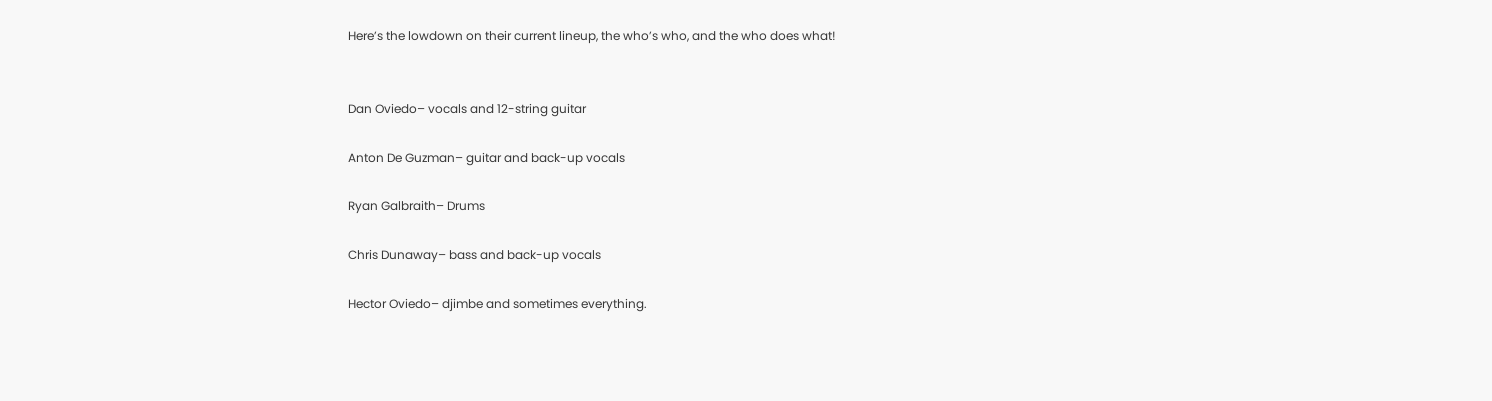Here’s the lowdown on their current lineup, the who’s who, and the who does what!


Dan Oviedo– vocals and 12-string guitar

Anton De Guzman– guitar and back-up vocals

Ryan Galbraith– Drums

Chris Dunaway– bass and back-up vocals

Hector Oviedo– djimbe and sometimes everything.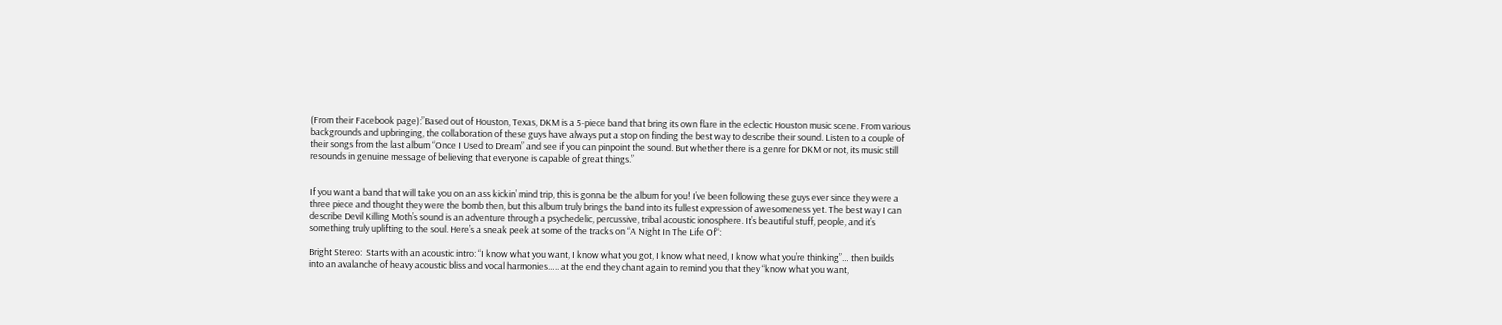(From their Facebook page):”Based out of Houston, Texas, DKM is a 5-piece band that bring its own flare in the eclectic Houston music scene. From various backgrounds and upbringing, the collaboration of these guys have always put a stop on finding the best way to describe their sound. Listen to a couple of their songs from the last album “Once I Used to Dream” and see if you can pinpoint the sound. But whether there is a genre for DKM or not, its music still resounds in genuine message of believing that everyone is capable of great things.”


If you want a band that will take you on an ass kickin’ mind trip, this is gonna be the album for you! I’ve been following these guys ever since they were a three piece and thought they were the bomb then, but this album truly brings the band into its fullest expression of awesomeness yet. The best way I can describe Devil Killing Moth’s sound is an adventure through a psychedelic, percussive, tribal acoustic ionosphere. It’s beautiful stuff, people, and it’s something truly uplifting to the soul. Here’s a sneak peek at some of the tracks on “A Night In The Life Of“:

Bright Stereo:  Starts with an acoustic intro: “I know what you want, I know what you got, I know what need, I know what you’re thinking”… then builds into an avalanche of heavy acoustic bliss and vocal harmonies….. at the end they chant again to remind you that they “know what you want,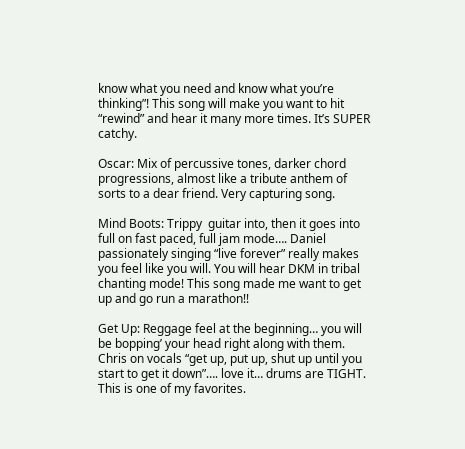know what you need and know what you’re thinking”! This song will make you want to hit “rewind” and hear it many more times. It’s SUPER catchy.

Oscar: Mix of percussive tones, darker chord progressions, almost like a tribute anthem of sorts to a dear friend. Very capturing song.

Mind Boots: Trippy  guitar into, then it goes into full on fast paced, full jam mode…. Daniel passionately singing “live forever” really makes you feel like you will. You will hear DKM in tribal chanting mode! This song made me want to get up and go run a marathon!!

Get Up: Reggage feel at the beginning… you will be bopping’ your head right along with them. Chris on vocals “get up, put up, shut up until you start to get it down”…. love it… drums are TIGHT. This is one of my favorites.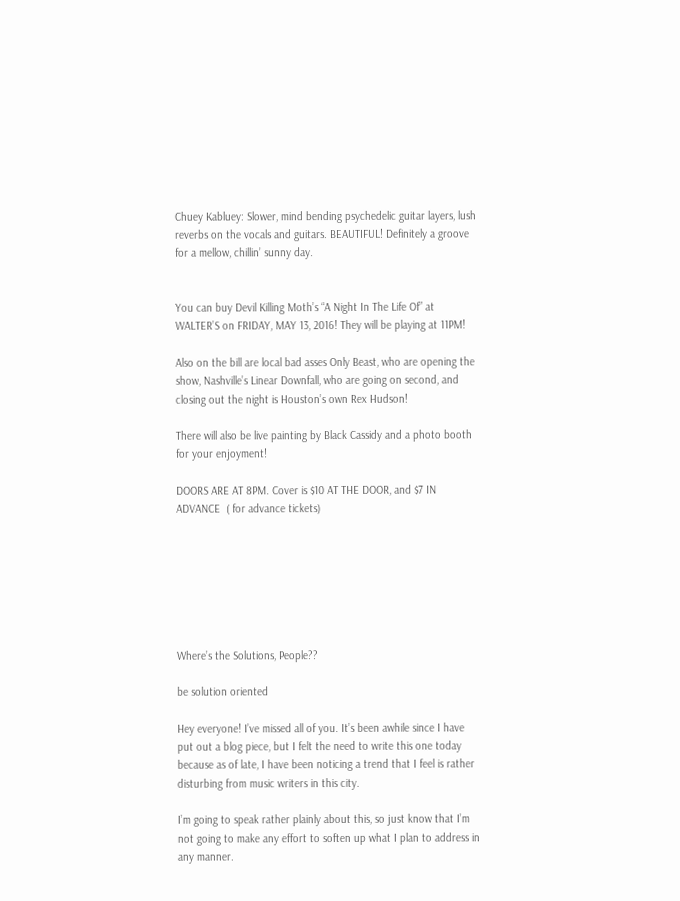Chuey Kabluey: Slower, mind bending psychedelic guitar layers, lush reverbs on the vocals and guitars. BEAUTIFUL! Definitely a groove for a mellow, chillin’ sunny day.


You can buy Devil Killing Moth’s “A Night In The Life Of” at WALTER’S on FRIDAY, MAY 13, 2016! They will be playing at 11PM!

Also on the bill are local bad asses Only Beast, who are opening the show, Nashville’s Linear Downfall, who are going on second, and closing out the night is Houston’s own Rex Hudson!

There will also be live painting by Black Cassidy and a photo booth for your enjoyment!

DOORS ARE AT 8PM. Cover is $10 AT THE DOOR, and $7 IN ADVANCE  ( for advance tickets)







Where’s the Solutions, People??

be solution oriented

Hey everyone! I’ve missed all of you. It’s been awhile since I have put out a blog piece, but I felt the need to write this one today because as of late, I have been noticing a trend that I feel is rather disturbing from music writers in this city.

I’m going to speak rather plainly about this, so just know that I’m not going to make any effort to soften up what I plan to address in any manner.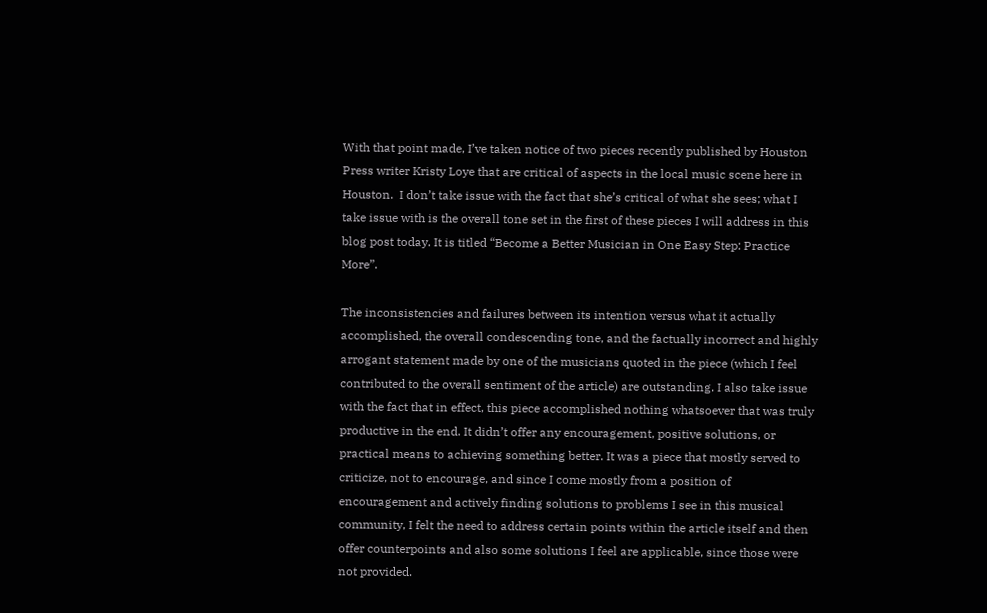With that point made, I’ve taken notice of two pieces recently published by Houston Press writer Kristy Loye that are critical of aspects in the local music scene here in Houston.  I don’t take issue with the fact that she’s critical of what she sees; what I take issue with is the overall tone set in the first of these pieces I will address in this blog post today. It is titled “Become a Better Musician in One Easy Step: Practice More”.

The inconsistencies and failures between its intention versus what it actually accomplished, the overall condescending tone, and the factually incorrect and highly arrogant statement made by one of the musicians quoted in the piece (which I feel contributed to the overall sentiment of the article) are outstanding. I also take issue with the fact that in effect, this piece accomplished nothing whatsoever that was truly productive in the end. It didn’t offer any encouragement, positive solutions, or practical means to achieving something better. It was a piece that mostly served to criticize, not to encourage, and since I come mostly from a position of encouragement and actively finding solutions to problems I see in this musical community, I felt the need to address certain points within the article itself and then offer counterpoints and also some solutions I feel are applicable, since those were not provided.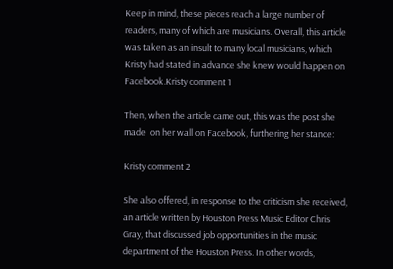Keep in mind, these pieces reach a large number of readers, many of which are musicians. Overall, this article was taken as an insult to many local musicians, which Kristy had stated in advance she knew would happen on Facebook.Kristy comment 1

Then, when the article came out, this was the post she made  on her wall on Facebook, furthering her stance:

Kristy comment 2

She also offered, in response to the criticism she received, an article written by Houston Press Music Editor Chris Gray, that discussed job opportunities in the music department of the Houston Press. In other words,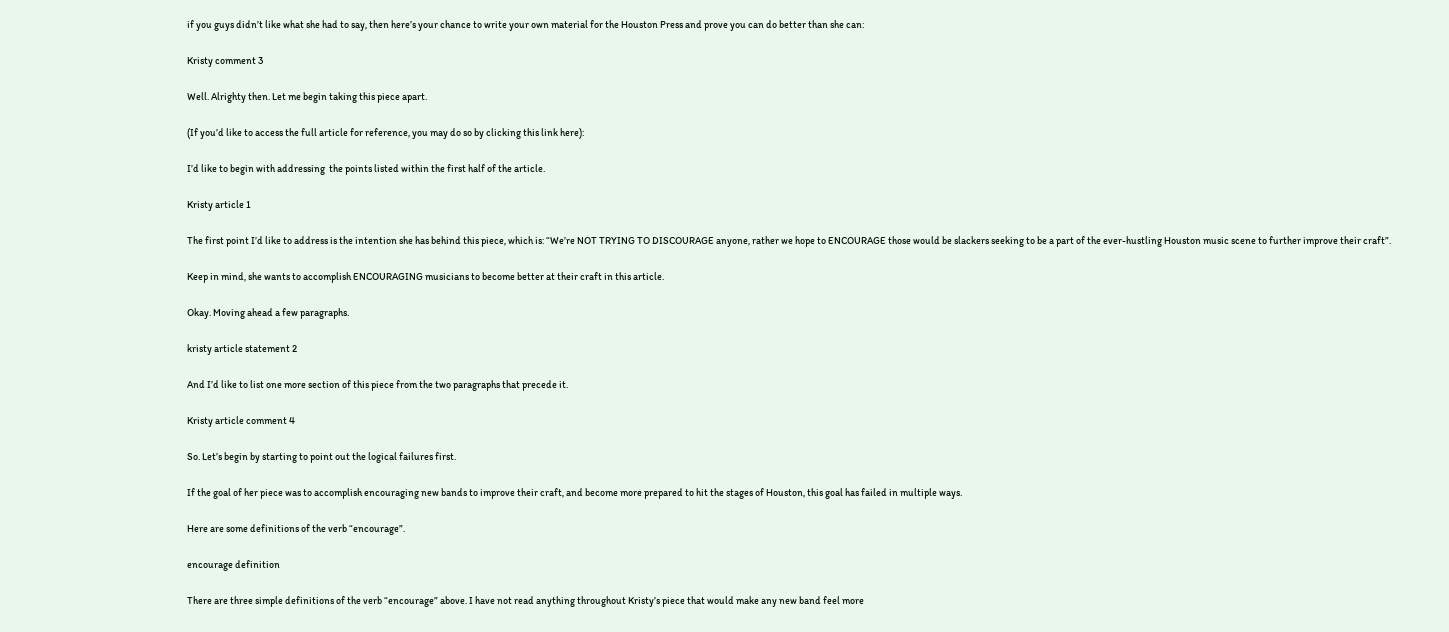if you guys didn’t like what she had to say, then here’s your chance to write your own material for the Houston Press and prove you can do better than she can:

Kristy comment 3

Well. Alrighty then. Let me begin taking this piece apart.

(If you’d like to access the full article for reference, you may do so by clicking this link here):

I’d like to begin with addressing  the points listed within the first half of the article.

Kristy article 1

The first point I’d like to address is the intention she has behind this piece, which is: “We’re NOT TRYING TO DISCOURAGE anyone, rather we hope to ENCOURAGE those would be slackers seeking to be a part of the ever-hustling Houston music scene to further improve their craft”.

Keep in mind, she wants to accomplish ENCOURAGING musicians to become better at their craft in this article.

Okay. Moving ahead a few paragraphs.

kristy article statement 2

And I’d like to list one more section of this piece from the two paragraphs that precede it.

Kristy article comment 4

So. Let’s begin by starting to point out the logical failures first.

If the goal of her piece was to accomplish encouraging new bands to improve their craft, and become more prepared to hit the stages of Houston, this goal has failed in multiple ways.

Here are some definitions of the verb “encourage”.

encourage definition

There are three simple definitions of the verb “encourage” above. I have not read anything throughout Kristy’s piece that would make any new band feel more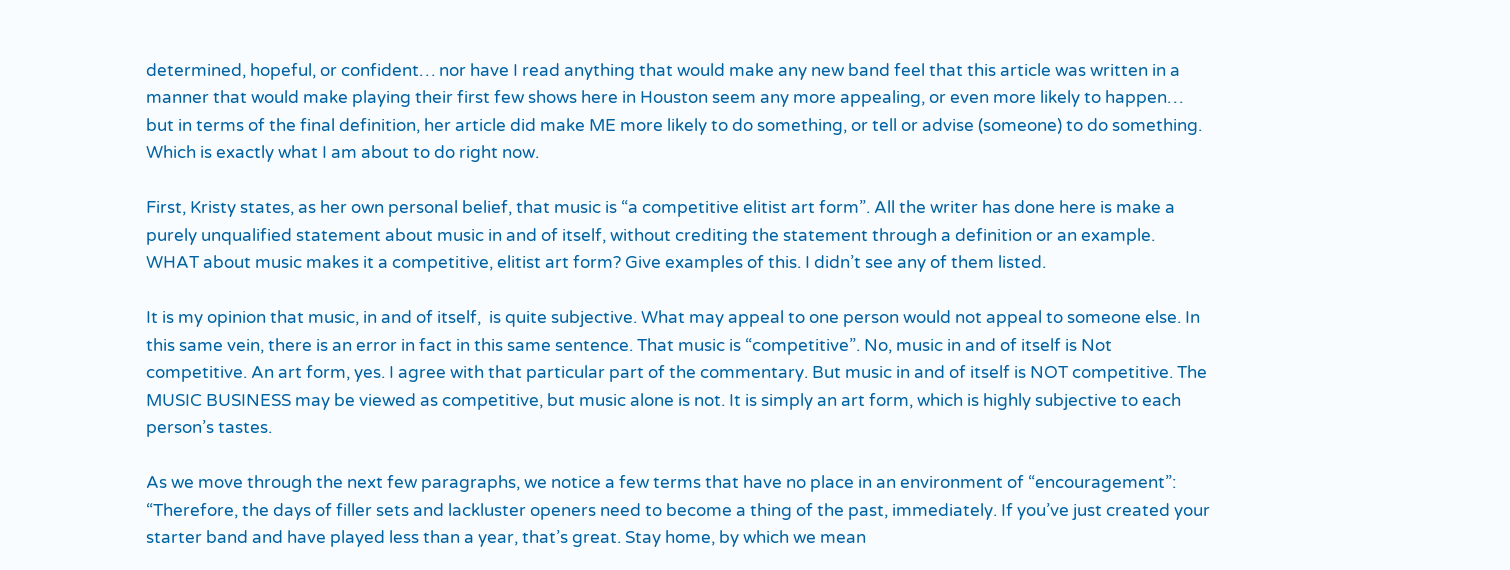determined, hopeful, or confident… nor have I read anything that would make any new band feel that this article was written in a manner that would make playing their first few shows here in Houston seem any more appealing, or even more likely to happen… but in terms of the final definition, her article did make ME more likely to do something, or tell or advise (someone) to do something. Which is exactly what I am about to do right now.

First, Kristy states, as her own personal belief, that music is “a competitive elitist art form”. All the writer has done here is make a purely unqualified statement about music in and of itself, without crediting the statement through a definition or an example. WHAT about music makes it a competitive, elitist art form? Give examples of this. I didn’t see any of them listed.

It is my opinion that music, in and of itself,  is quite subjective. What may appeal to one person would not appeal to someone else. In this same vein, there is an error in fact in this same sentence. That music is “competitive”. No, music in and of itself is Not competitive. An art form, yes. I agree with that particular part of the commentary. But music in and of itself is NOT competitive. The MUSIC BUSINESS may be viewed as competitive, but music alone is not. It is simply an art form, which is highly subjective to each person’s tastes.

As we move through the next few paragraphs, we notice a few terms that have no place in an environment of “encouragement”:  “Therefore, the days of filler sets and lackluster openers need to become a thing of the past, immediately. If you’ve just created your starter band and have played less than a year, that’s great. Stay home, by which we mean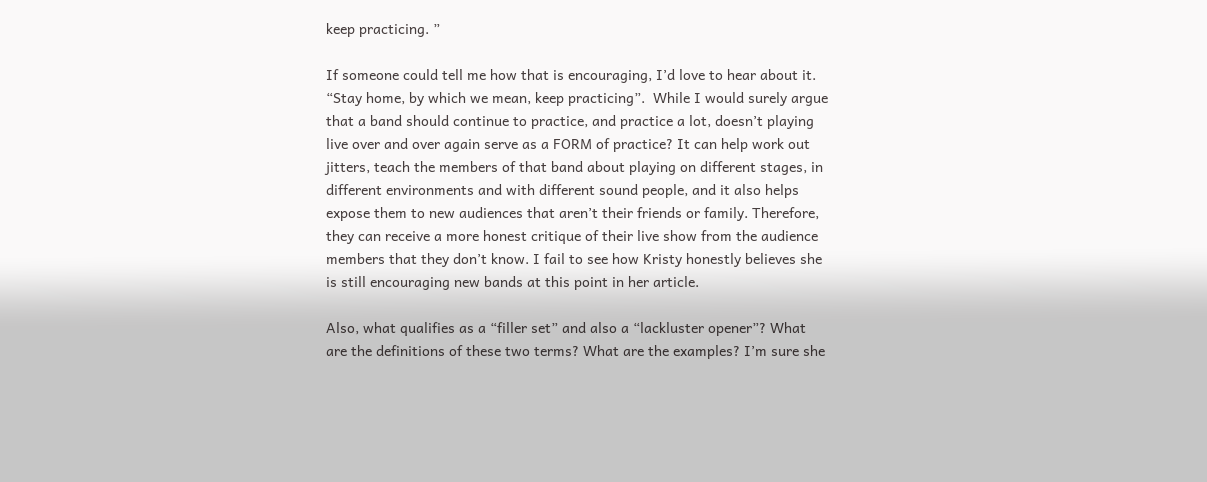keep practicing. ”

If someone could tell me how that is encouraging, I’d love to hear about it. “Stay home, by which we mean, keep practicing”.  While I would surely argue that a band should continue to practice, and practice a lot, doesn’t playing live over and over again serve as a FORM of practice? It can help work out jitters, teach the members of that band about playing on different stages, in different environments and with different sound people, and it also helps expose them to new audiences that aren’t their friends or family. Therefore, they can receive a more honest critique of their live show from the audience members that they don’t know. I fail to see how Kristy honestly believes she is still encouraging new bands at this point in her article.

Also, what qualifies as a “filler set” and also a “lackluster opener”? What are the definitions of these two terms? What are the examples? I’m sure she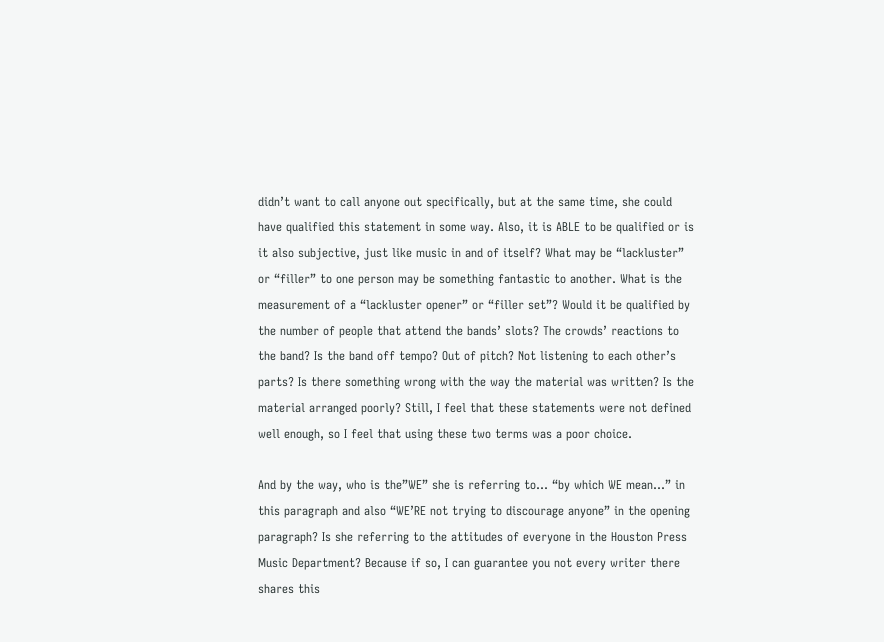didn’t want to call anyone out specifically, but at the same time, she could have qualified this statement in some way. Also, it is ABLE to be qualified or is it also subjective, just like music in and of itself? What may be “lackluster” or “filler” to one person may be something fantastic to another. What is the measurement of a “lackluster opener” or “filler set”? Would it be qualified by the number of people that attend the bands’ slots? The crowds’ reactions to the band? Is the band off tempo? Out of pitch? Not listening to each other’s parts? Is there something wrong with the way the material was written? Is the material arranged poorly? Still, I feel that these statements were not defined well enough, so I feel that using these two terms was a poor choice.

And by the way, who is the”WE” she is referring to… “by which WE mean…” in this paragraph and also “WE’RE not trying to discourage anyone” in the opening paragraph? Is she referring to the attitudes of everyone in the Houston Press Music Department? Because if so, I can guarantee you not every writer there shares this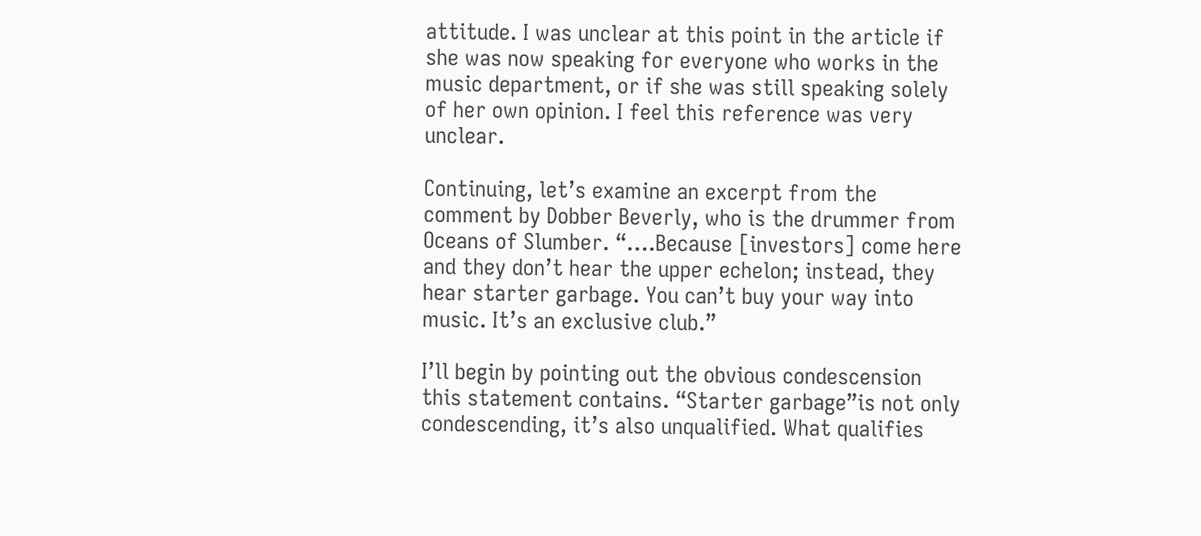attitude. I was unclear at this point in the article if she was now speaking for everyone who works in the music department, or if she was still speaking solely of her own opinion. I feel this reference was very unclear.

Continuing, let’s examine an excerpt from the comment by Dobber Beverly, who is the drummer from Oceans of Slumber. “….Because [investors] come here and they don’t hear the upper echelon; instead, they hear starter garbage. You can’t buy your way into music. It’s an exclusive club.”

I’ll begin by pointing out the obvious condescension this statement contains. “Starter garbage”is not only condescending, it’s also unqualified. What qualifies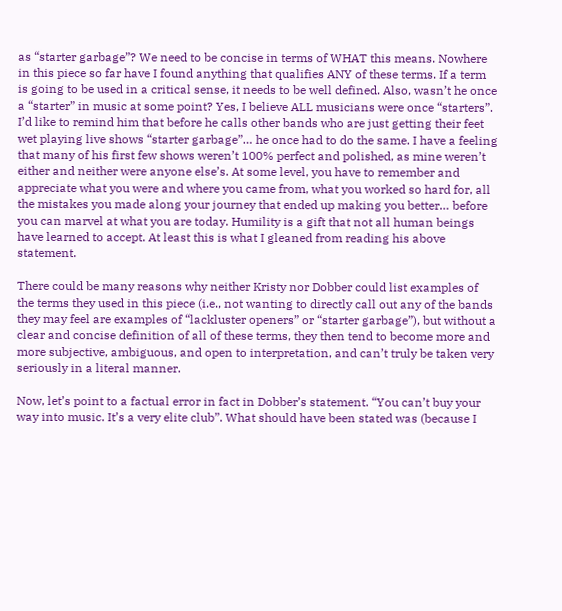as “starter garbage”? We need to be concise in terms of WHAT this means. Nowhere in this piece so far have I found anything that qualifies ANY of these terms. If a term is going to be used in a critical sense, it needs to be well defined. Also, wasn’t he once a “starter” in music at some point? Yes, I believe ALL musicians were once “starters”. I’d like to remind him that before he calls other bands who are just getting their feet wet playing live shows “starter garbage”… he once had to do the same. I have a feeling that many of his first few shows weren’t 100% perfect and polished, as mine weren’t either and neither were anyone else’s. At some level, you have to remember and appreciate what you were and where you came from, what you worked so hard for, all the mistakes you made along your journey that ended up making you better… before you can marvel at what you are today. Humility is a gift that not all human beings have learned to accept. At least this is what I gleaned from reading his above statement.

There could be many reasons why neither Kristy nor Dobber could list examples of the terms they used in this piece (i.e., not wanting to directly call out any of the bands they may feel are examples of “lackluster openers” or “starter garbage”), but without a clear and concise definition of all of these terms, they then tend to become more and more subjective, ambiguous, and open to interpretation, and can’t truly be taken very seriously in a literal manner.

Now, let’s point to a factual error in fact in Dobber’s statement. “You can’t buy your way into music. It’s a very elite club”. What should have been stated was (because I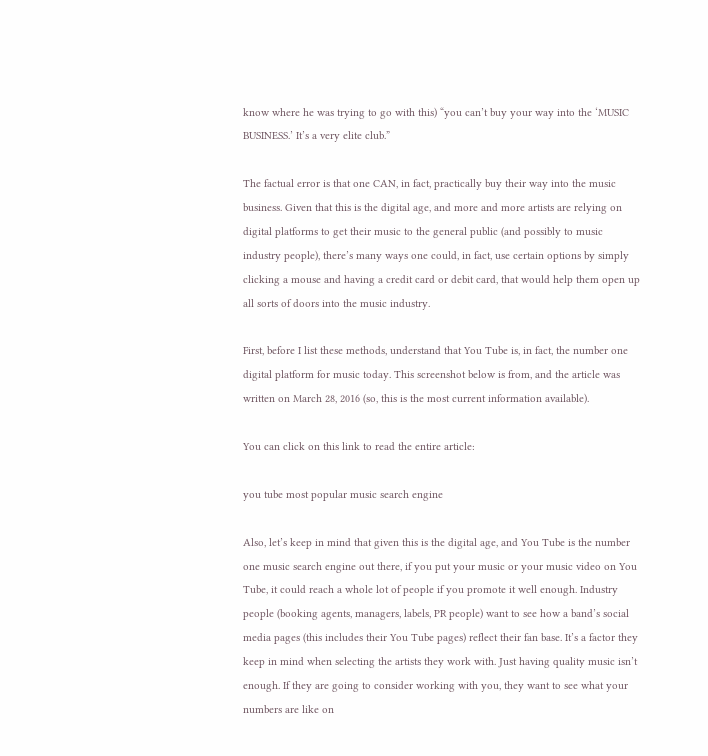know where he was trying to go with this) “you can’t buy your way into the ‘MUSIC BUSINESS.’ It’s a very elite club.”

The factual error is that one CAN, in fact, practically buy their way into the music business. Given that this is the digital age, and more and more artists are relying on digital platforms to get their music to the general public (and possibly to music industry people), there’s many ways one could, in fact, use certain options by simply clicking a mouse and having a credit card or debit card, that would help them open up all sorts of doors into the music industry.

First, before I list these methods, understand that You Tube is, in fact, the number one digital platform for music today. This screenshot below is from, and the article was written on March 28, 2016 (so, this is the most current information available).

You can click on this link to read the entire article:

you tube most popular music search engine

Also, let’s keep in mind that given this is the digital age, and You Tube is the number one music search engine out there, if you put your music or your music video on You Tube, it could reach a whole lot of people if you promote it well enough. Industry people (booking agents, managers, labels, PR people) want to see how a band’s social media pages (this includes their You Tube pages) reflect their fan base. It’s a factor they keep in mind when selecting the artists they work with. Just having quality music isn’t enough. If they are going to consider working with you, they want to see what your numbers are like on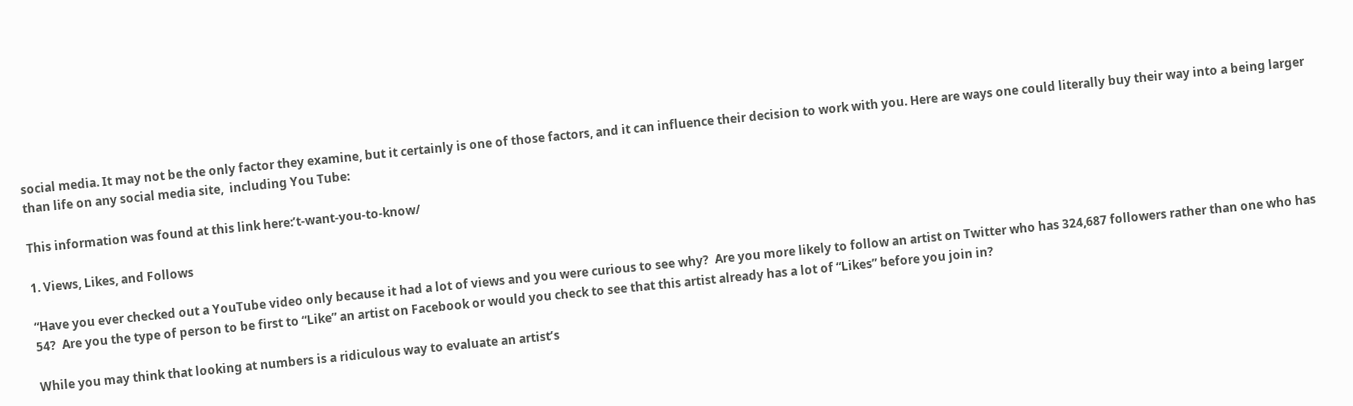social media. It may not be the only factor they examine, but it certainly is one of those factors, and it can influence their decision to work with you. Here are ways one could literally buy their way into a being larger than life on any social media site,  including You Tube:

This information was found at this link here:’t-want-you-to-know/

1. Views, Likes, and Follows

“Have you ever checked out a YouTube video only because it had a lot of views and you were curious to see why?  Are you more likely to follow an artist on Twitter who has 324,687 followers rather than one who has 54?  Are you the type of person to be first to “Like” an artist on Facebook or would you check to see that this artist already has a lot of “Likes” before you join in?

While you may think that looking at numbers is a ridiculous way to evaluate an artist’s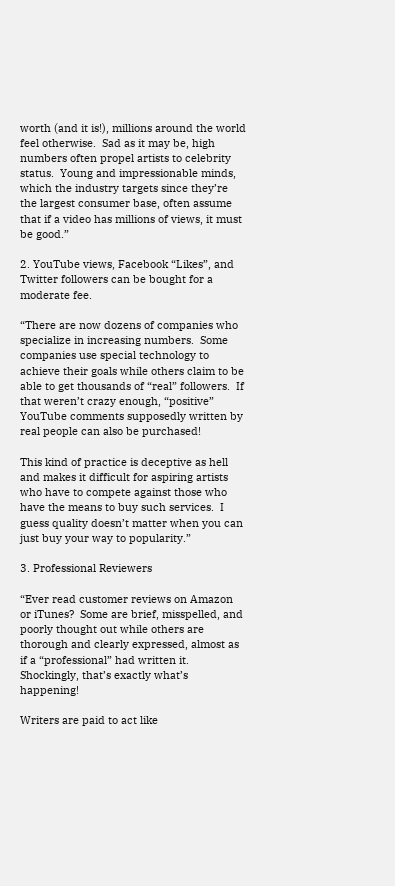worth (and it is!), millions around the world feel otherwise.  Sad as it may be, high numbers often propel artists to celebrity status.  Young and impressionable minds, which the industry targets since they’re the largest consumer base, often assume that if a video has millions of views, it must be good.”

2. YouTube views, Facebook “Likes”, and Twitter followers can be bought for a moderate fee.

“There are now dozens of companies who specialize in increasing numbers.  Some companies use special technology to achieve their goals while others claim to be able to get thousands of “real” followers.  If that weren’t crazy enough, “positive” YouTube comments supposedly written by real people can also be purchased!

This kind of practice is deceptive as hell and makes it difficult for aspiring artists who have to compete against those who have the means to buy such services.  I guess quality doesn’t matter when you can just buy your way to popularity.”

3. Professional Reviewers

“Ever read customer reviews on Amazon or iTunes?  Some are brief, misspelled, and poorly thought out while others are thorough and clearly expressed, almost as if a “professional” had written it.  Shockingly, that’s exactly what’s happening!

Writers are paid to act like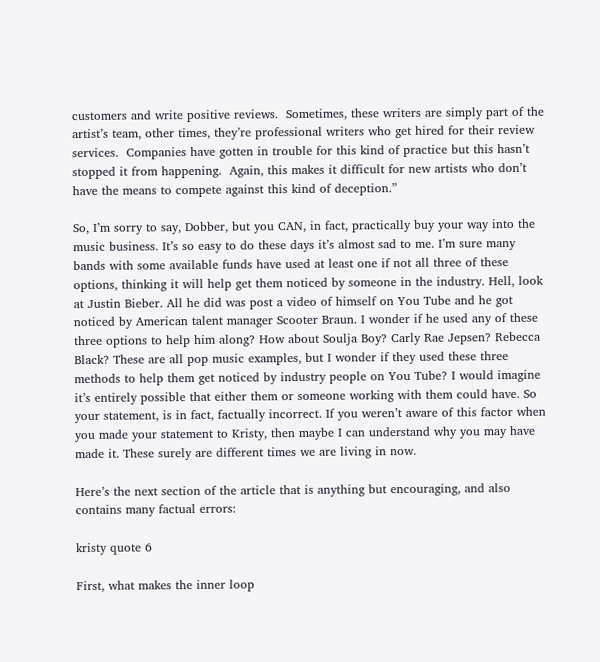customers and write positive reviews.  Sometimes, these writers are simply part of the artist’s team, other times, they’re professional writers who get hired for their review services.  Companies have gotten in trouble for this kind of practice but this hasn’t stopped it from happening.  Again, this makes it difficult for new artists who don’t have the means to compete against this kind of deception.”

So, I’m sorry to say, Dobber, but you CAN, in fact, practically buy your way into the music business. It’s so easy to do these days it’s almost sad to me. I’m sure many bands with some available funds have used at least one if not all three of these options, thinking it will help get them noticed by someone in the industry. Hell, look at Justin Bieber. All he did was post a video of himself on You Tube and he got noticed by American talent manager Scooter Braun. I wonder if he used any of these three options to help him along? How about Soulja Boy? Carly Rae Jepsen? Rebecca Black? These are all pop music examples, but I wonder if they used these three methods to help them get noticed by industry people on You Tube? I would imagine it’s entirely possible that either them or someone working with them could have. So your statement, is in fact, factually incorrect. If you weren’t aware of this factor when you made your statement to Kristy, then maybe I can understand why you may have made it. These surely are different times we are living in now.

Here’s the next section of the article that is anything but encouraging, and also contains many factual errors:

kristy quote 6

First, what makes the inner loop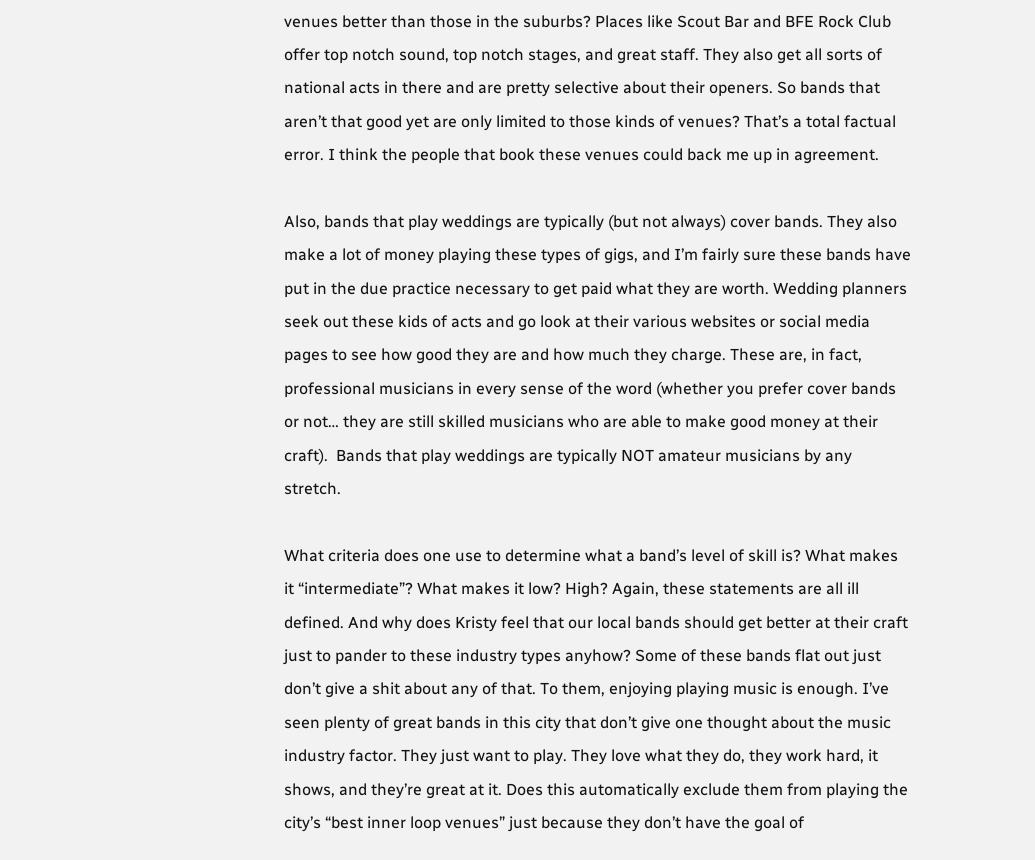venues better than those in the suburbs? Places like Scout Bar and BFE Rock Club offer top notch sound, top notch stages, and great staff. They also get all sorts of national acts in there and are pretty selective about their openers. So bands that aren’t that good yet are only limited to those kinds of venues? That’s a total factual error. I think the people that book these venues could back me up in agreement.

Also, bands that play weddings are typically (but not always) cover bands. They also make a lot of money playing these types of gigs, and I’m fairly sure these bands have put in the due practice necessary to get paid what they are worth. Wedding planners seek out these kids of acts and go look at their various websites or social media pages to see how good they are and how much they charge. These are, in fact, professional musicians in every sense of the word (whether you prefer cover bands or not… they are still skilled musicians who are able to make good money at their craft).  Bands that play weddings are typically NOT amateur musicians by any stretch.

What criteria does one use to determine what a band’s level of skill is? What makes it “intermediate”? What makes it low? High? Again, these statements are all ill defined. And why does Kristy feel that our local bands should get better at their craft just to pander to these industry types anyhow? Some of these bands flat out just don’t give a shit about any of that. To them, enjoying playing music is enough. I’ve seen plenty of great bands in this city that don’t give one thought about the music industry factor. They just want to play. They love what they do, they work hard, it shows, and they’re great at it. Does this automatically exclude them from playing the city’s “best inner loop venues” just because they don’t have the goal of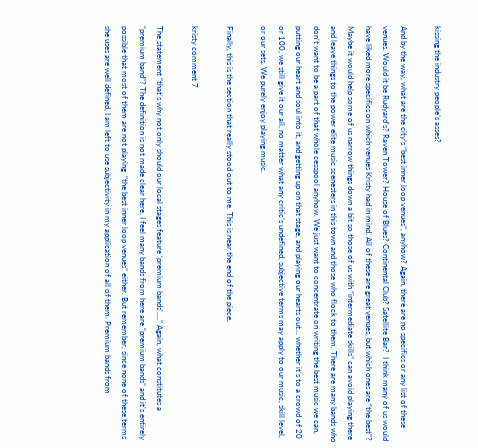kissing the industry people’s asses?

And by the way, what are the city’s “best inner loop venues”, anyhow? Again, there are no specifics or any list of these venues. Would it be Rudyard’s? Raven Tower? House of Blues? Continental Club? Satellite Bar?  I think many of us would have liked more specifics on which venues Kristy had in mind. All of these are great venues, but which ones are “the best”? Maybe it would help some of us narrow things down a bit so those of us with “intermediate skills” can avoid playing there and leave things to the power elite music scenesters in this town and those who flock to them. There are many bands who don’t want to be a part of that whole cesspool anyhow. We just want to concentrate on writing the best music we can, putting our heart and soul into it, and getting up on that stage, and playing our hearts out… whether it’s to a crowd of 20 or 100, we still give it our all, no matter what any critic’s undefined, subjective terms may apply to our music, skill level, or our sets. We purely enjoy playing music.

Finally, this is the section that really stood out to me. This is near the end of the piece.

kristy comment 7

The statement “that’s why not only should our local stages feature ‘premium bands’….” Again, what constitutes a “premium band”? The definition is not made clear here. I feel many bands from here are “premium bands” and it’s entirely possible that most of them are not playing  “the best inner loop venues” either. But remember, since none of these terms she uses are well defined, I am left to use subjectivity in my application of all of them. Premium bands from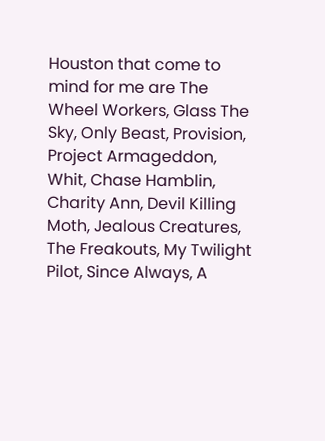Houston that come to mind for me are The Wheel Workers, Glass The Sky, Only Beast, Provision, Project Armageddon, Whit, Chase Hamblin,  Charity Ann, Devil Killing Moth, Jealous Creatures, The Freakouts, My Twilight Pilot, Since Always, A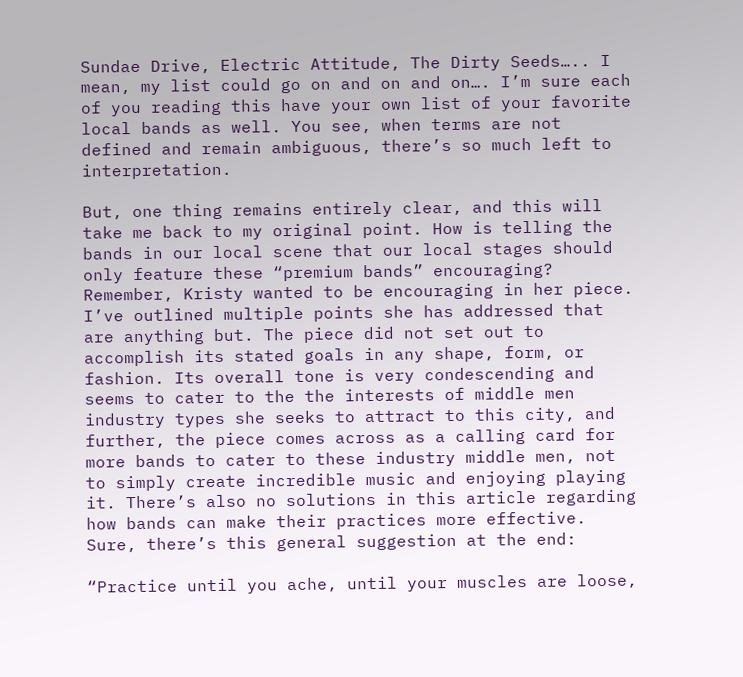Sundae Drive, Electric Attitude, The Dirty Seeds….. I mean, my list could go on and on and on…. I’m sure each of you reading this have your own list of your favorite local bands as well. You see, when terms are not defined and remain ambiguous, there’s so much left to interpretation.

But, one thing remains entirely clear, and this will take me back to my original point. How is telling the bands in our local scene that our local stages should only feature these “premium bands” encouraging? Remember, Kristy wanted to be encouraging in her piece. I’ve outlined multiple points she has addressed that are anything but. The piece did not set out to accomplish its stated goals in any shape, form, or fashion. Its overall tone is very condescending and seems to cater to the the interests of middle men industry types she seeks to attract to this city, and further, the piece comes across as a calling card for more bands to cater to these industry middle men, not to simply create incredible music and enjoying playing it. There’s also no solutions in this article regarding how bands can make their practices more effective. Sure, there’s this general suggestion at the end:

“Practice until you ache, until your muscles are loose,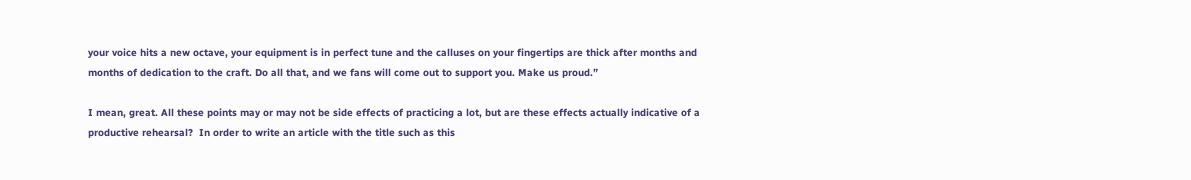your voice hits a new octave, your equipment is in perfect tune and the calluses on your fingertips are thick after months and months of dedication to the craft. Do all that, and we fans will come out to support you. Make us proud.”

I mean, great. All these points may or may not be side effects of practicing a lot, but are these effects actually indicative of a productive rehearsal?  In order to write an article with the title such as this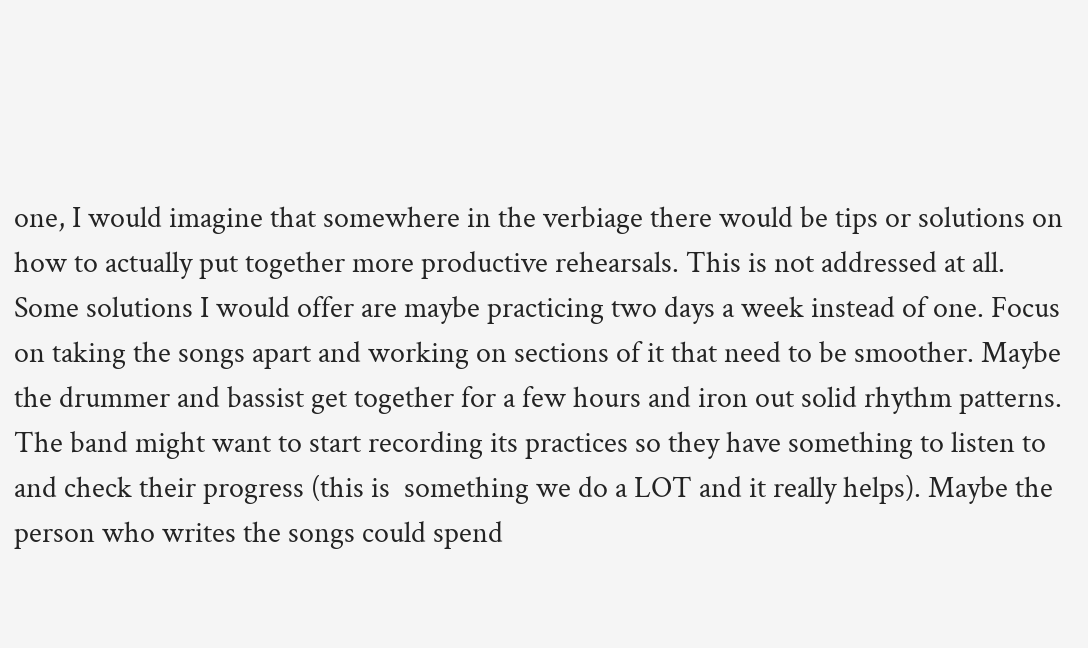one, I would imagine that somewhere in the verbiage there would be tips or solutions on how to actually put together more productive rehearsals. This is not addressed at all. Some solutions I would offer are maybe practicing two days a week instead of one. Focus on taking the songs apart and working on sections of it that need to be smoother. Maybe the drummer and bassist get together for a few hours and iron out solid rhythm patterns. The band might want to start recording its practices so they have something to listen to and check their progress (this is  something we do a LOT and it really helps). Maybe the person who writes the songs could spend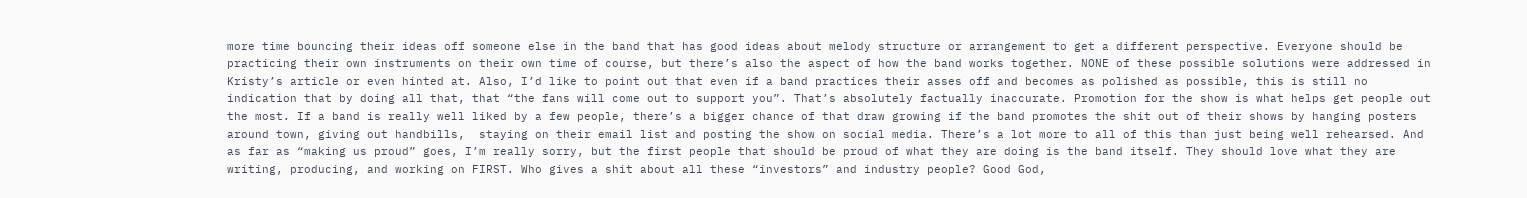more time bouncing their ideas off someone else in the band that has good ideas about melody structure or arrangement to get a different perspective. Everyone should be practicing their own instruments on their own time of course, but there’s also the aspect of how the band works together. NONE of these possible solutions were addressed in Kristy’s article or even hinted at. Also, I’d like to point out that even if a band practices their asses off and becomes as polished as possible, this is still no indication that by doing all that, that “the fans will come out to support you”. That’s absolutely factually inaccurate. Promotion for the show is what helps get people out the most. If a band is really well liked by a few people, there’s a bigger chance of that draw growing if the band promotes the shit out of their shows by hanging posters around town, giving out handbills,  staying on their email list and posting the show on social media. There’s a lot more to all of this than just being well rehearsed. And as far as “making us proud” goes, I’m really sorry, but the first people that should be proud of what they are doing is the band itself. They should love what they are writing, producing, and working on FIRST. Who gives a shit about all these “investors” and industry people? Good God,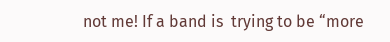not me! If a band is  trying to be “more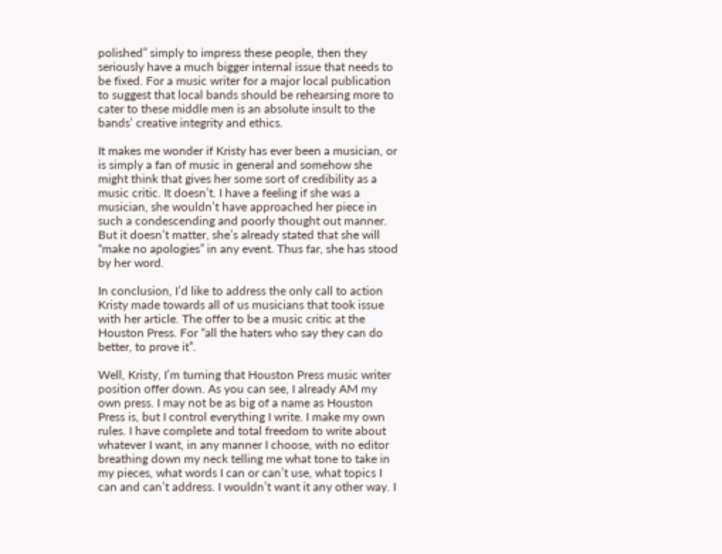polished” simply to impress these people, then they seriously have a much bigger internal issue that needs to be fixed. For a music writer for a major local publication to suggest that local bands should be rehearsing more to cater to these middle men is an absolute insult to the bands’ creative integrity and ethics.

It makes me wonder if Kristy has ever been a musician, or is simply a fan of music in general and somehow she might think that gives her some sort of credibility as a music critic. It doesn’t. I have a feeling if she was a musician, she wouldn’t have approached her piece in such a condescending and poorly thought out manner. But it doesn’t matter, she’s already stated that she will “make no apologies” in any event. Thus far, she has stood by her word.

In conclusion, I’d like to address the only call to action Kristy made towards all of us musicians that took issue with her article. The offer to be a music critic at the Houston Press. For “all the haters who say they can do better, to prove it”.

Well, Kristy, I’m turning that Houston Press music writer position offer down. As you can see, I already AM my own press. I may not be as big of a name as Houston Press is, but I control everything I write. I make my own rules. I have complete and total freedom to write about whatever I want, in any manner I choose, with no editor breathing down my neck telling me what tone to take in my pieces, what words I can or can’t use, what topics I can and can’t address. I wouldn’t want it any other way. I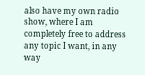also have my own radio show, where I am completely free to address any topic I want, in any way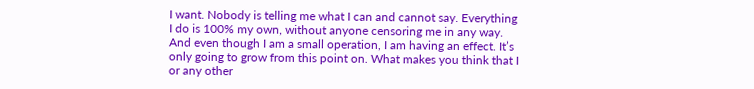I want. Nobody is telling me what I can and cannot say. Everything I do is 100% my own, without anyone censoring me in any way. And even though I am a small operation, I am having an effect. It’s only going to grow from this point on. What makes you think that I or any other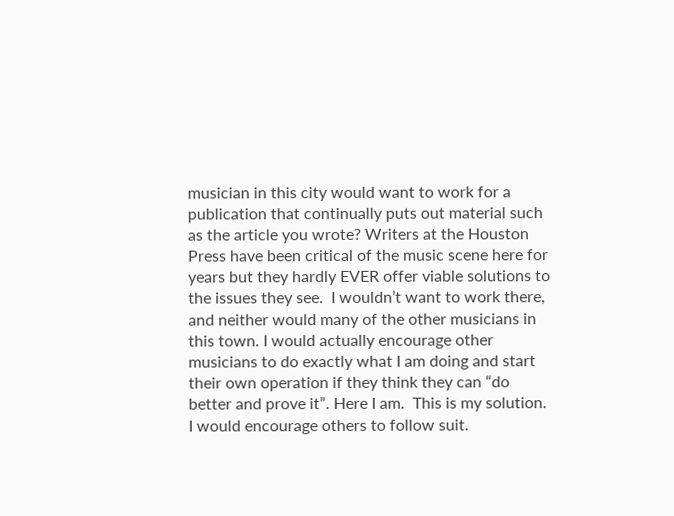musician in this city would want to work for a publication that continually puts out material such as the article you wrote? Writers at the Houston Press have been critical of the music scene here for years but they hardly EVER offer viable solutions to the issues they see.  I wouldn’t want to work there, and neither would many of the other musicians in this town. I would actually encourage other musicians to do exactly what I am doing and start their own operation if they think they can “do better and prove it”. Here I am.  This is my solution. I would encourage others to follow suit.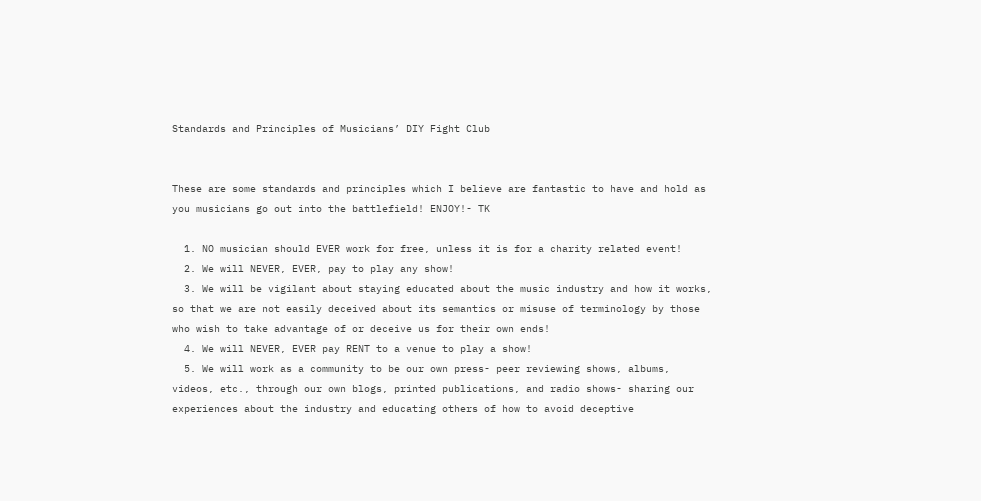Standards and Principles of Musicians’ DIY Fight Club


These are some standards and principles which I believe are fantastic to have and hold as you musicians go out into the battlefield! ENJOY!- TK

  1. NO musician should EVER work for free, unless it is for a charity related event!
  2. We will NEVER, EVER, pay to play any show!
  3. We will be vigilant about staying educated about the music industry and how it works, so that we are not easily deceived about its semantics or misuse of terminology by those who wish to take advantage of or deceive us for their own ends!
  4. We will NEVER, EVER pay RENT to a venue to play a show!
  5. We will work as a community to be our own press- peer reviewing shows, albums, videos, etc., through our own blogs, printed publications, and radio shows- sharing our experiences about the industry and educating others of how to avoid deceptive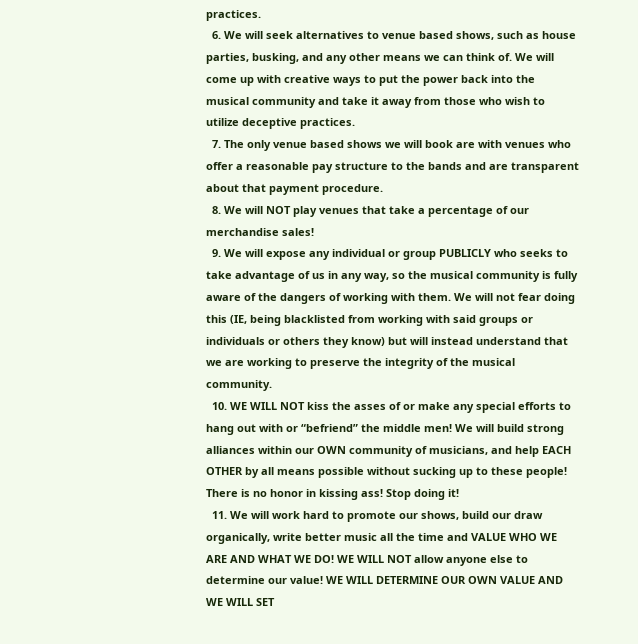practices.
  6. We will seek alternatives to venue based shows, such as house parties, busking, and any other means we can think of. We will come up with creative ways to put the power back into the musical community and take it away from those who wish to utilize deceptive practices.
  7. The only venue based shows we will book are with venues who offer a reasonable pay structure to the bands and are transparent about that payment procedure.
  8. We will NOT play venues that take a percentage of our merchandise sales!
  9. We will expose any individual or group PUBLICLY who seeks to take advantage of us in any way, so the musical community is fully aware of the dangers of working with them. We will not fear doing this (IE, being blacklisted from working with said groups or individuals or others they know) but will instead understand that we are working to preserve the integrity of the musical community.
  10. WE WILL NOT kiss the asses of or make any special efforts to hang out with or “befriend” the middle men! We will build strong alliances within our OWN community of musicians, and help EACH OTHER by all means possible without sucking up to these people! There is no honor in kissing ass! Stop doing it!
  11. We will work hard to promote our shows, build our draw organically, write better music all the time and VALUE WHO WE ARE AND WHAT WE DO! WE WILL NOT allow anyone else to determine our value! WE WILL DETERMINE OUR OWN VALUE AND WE WILL SET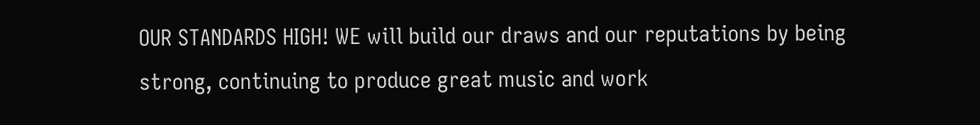OUR STANDARDS HIGH! WE will build our draws and our reputations by being strong, continuing to produce great music and work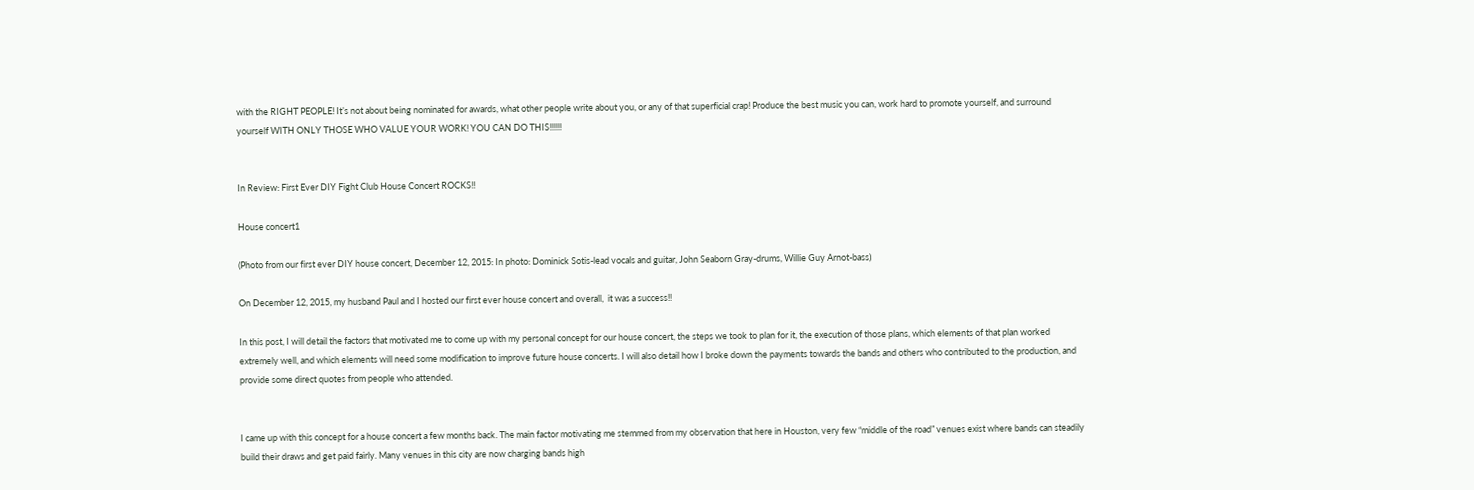with the RIGHT PEOPLE! It’s not about being nominated for awards, what other people write about you, or any of that superficial crap! Produce the best music you can, work hard to promote yourself, and surround yourself WITH ONLY THOSE WHO VALUE YOUR WORK! YOU CAN DO THIS!!!!!!


In Review: First Ever DIY Fight Club House Concert ROCKS!!

House concert1

(Photo from our first ever DIY house concert, December 12, 2015: In photo: Dominick Sotis-lead vocals and guitar, John Seaborn Gray-drums, Willie Guy Arnot-bass)

On December 12, 2015, my husband Paul and I hosted our first ever house concert and overall,  it was a success!!

In this post, I will detail the factors that motivated me to come up with my personal concept for our house concert, the steps we took to plan for it, the execution of those plans, which elements of that plan worked extremely well, and which elements will need some modification to improve future house concerts. I will also detail how I broke down the payments towards the bands and others who contributed to the production, and provide some direct quotes from people who attended.


I came up with this concept for a house concert a few months back. The main factor motivating me stemmed from my observation that here in Houston, very few “middle of the road” venues exist where bands can steadily build their draws and get paid fairly. Many venues in this city are now charging bands high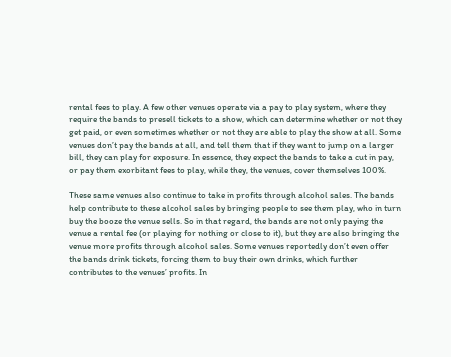rental fees to play. A few other venues operate via a pay to play system, where they require the bands to presell tickets to a show, which can determine whether or not they get paid, or even sometimes whether or not they are able to play the show at all. Some venues don’t pay the bands at all, and tell them that if they want to jump on a larger bill, they can play for exposure. In essence, they expect the bands to take a cut in pay, or pay them exorbitant fees to play, while they, the venues, cover themselves 100%.

These same venues also continue to take in profits through alcohol sales. The bands help contribute to these alcohol sales by bringing people to see them play, who in turn buy the booze the venue sells. So in that regard, the bands are not only paying the venue a rental fee (or playing for nothing or close to it), but they are also bringing the venue more profits through alcohol sales. Some venues reportedly don’t even offer the bands drink tickets, forcing them to buy their own drinks, which further contributes to the venues’ profits. In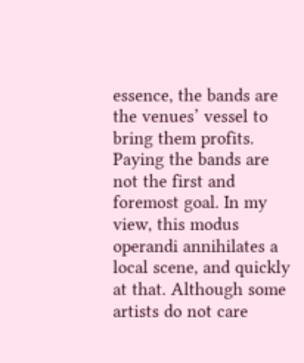essence, the bands are the venues’ vessel to bring them profits. Paying the bands are not the first and foremost goal. In my view, this modus operandi annihilates a local scene, and quickly at that. Although some artists do not care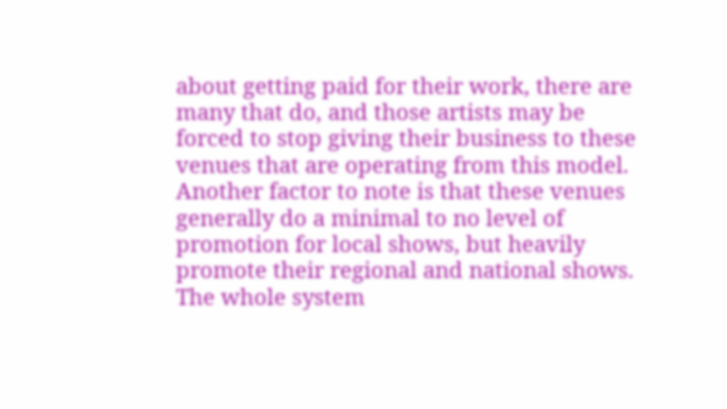about getting paid for their work, there are many that do, and those artists may be forced to stop giving their business to these venues that are operating from this model. Another factor to note is that these venues generally do a minimal to no level of promotion for local shows, but heavily promote their regional and national shows. The whole system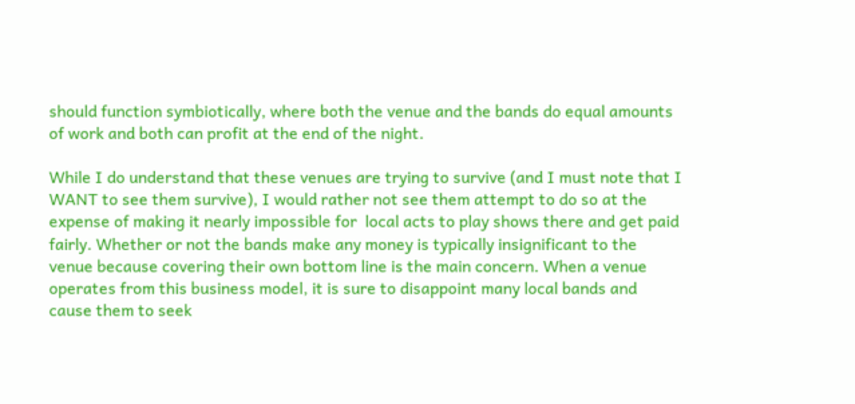should function symbiotically, where both the venue and the bands do equal amounts of work and both can profit at the end of the night.

While I do understand that these venues are trying to survive (and I must note that I WANT to see them survive), I would rather not see them attempt to do so at the expense of making it nearly impossible for  local acts to play shows there and get paid fairly. Whether or not the bands make any money is typically insignificant to the venue because covering their own bottom line is the main concern. When a venue operates from this business model, it is sure to disappoint many local bands and cause them to seek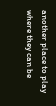another place to play where they can be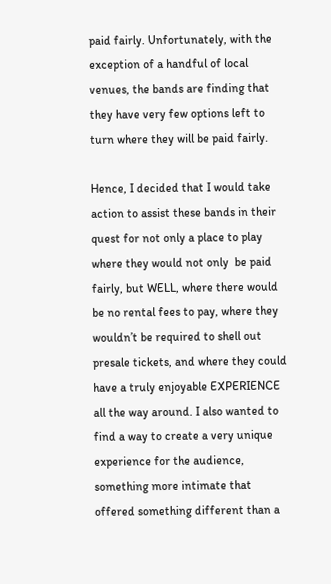paid fairly. Unfortunately, with the exception of a handful of local venues, the bands are finding that they have very few options left to turn where they will be paid fairly.

Hence, I decided that I would take action to assist these bands in their quest for not only a place to play where they would not only  be paid fairly, but WELL, where there would be no rental fees to pay, where they wouldn’t be required to shell out presale tickets, and where they could have a truly enjoyable EXPERIENCE all the way around. I also wanted to find a way to create a very unique experience for the audience, something more intimate that offered something different than a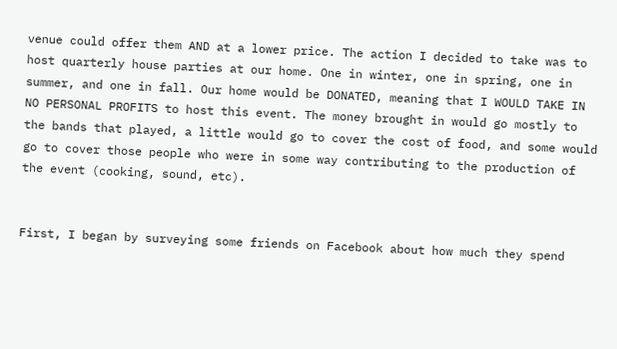venue could offer them AND at a lower price. The action I decided to take was to host quarterly house parties at our home. One in winter, one in spring, one in summer, and one in fall. Our home would be DONATED, meaning that I WOULD TAKE IN NO PERSONAL PROFITS to host this event. The money brought in would go mostly to the bands that played, a little would go to cover the cost of food, and some would go to cover those people who were in some way contributing to the production of the event (cooking, sound, etc).


First, I began by surveying some friends on Facebook about how much they spend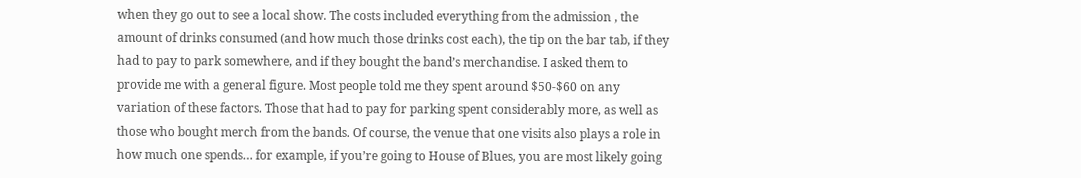when they go out to see a local show. The costs included everything from the admission , the amount of drinks consumed (and how much those drinks cost each), the tip on the bar tab, if they had to pay to park somewhere, and if they bought the band’s merchandise. I asked them to provide me with a general figure. Most people told me they spent around $50-$60 on any variation of these factors. Those that had to pay for parking spent considerably more, as well as those who bought merch from the bands. Of course, the venue that one visits also plays a role in how much one spends… for example, if you’re going to House of Blues, you are most likely going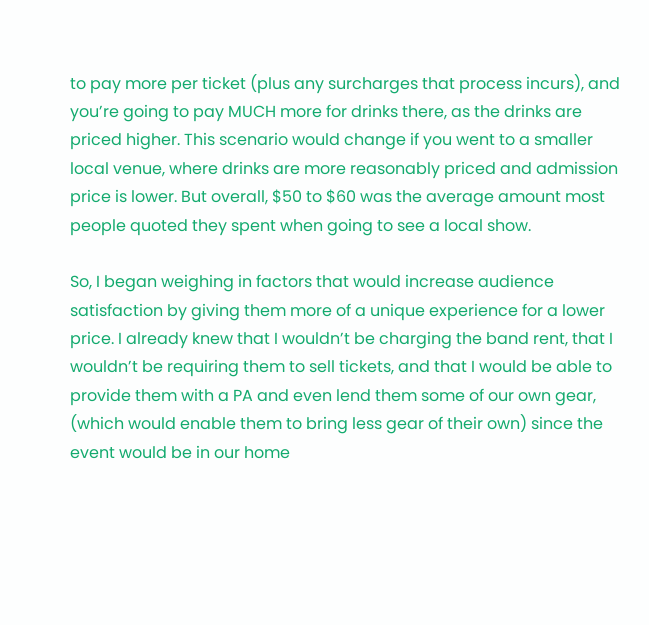to pay more per ticket (plus any surcharges that process incurs), and you’re going to pay MUCH more for drinks there, as the drinks are priced higher. This scenario would change if you went to a smaller local venue, where drinks are more reasonably priced and admission price is lower. But overall, $50 to $60 was the average amount most people quoted they spent when going to see a local show.

So, I began weighing in factors that would increase audience satisfaction by giving them more of a unique experience for a lower price. I already knew that I wouldn’t be charging the band rent, that I wouldn’t be requiring them to sell tickets, and that I would be able to provide them with a PA and even lend them some of our own gear, (which would enable them to bring less gear of their own) since the event would be in our home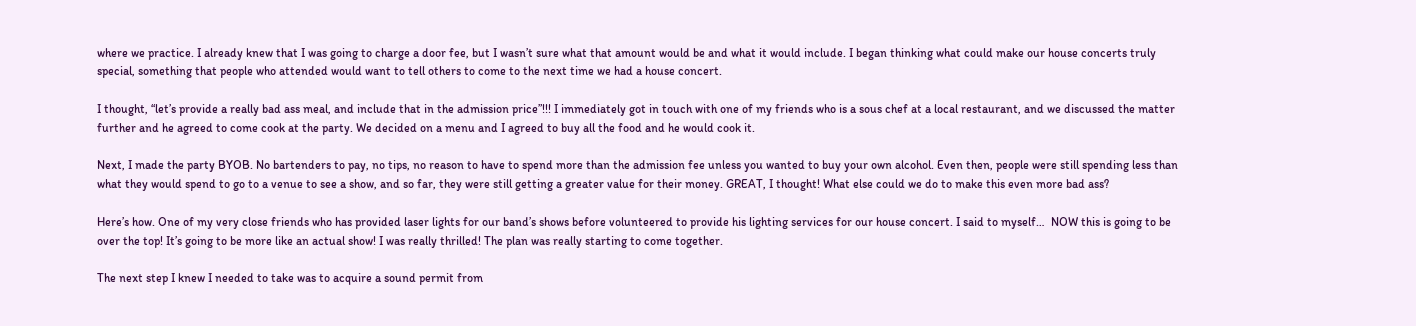where we practice. I already knew that I was going to charge a door fee, but I wasn’t sure what that amount would be and what it would include. I began thinking what could make our house concerts truly special, something that people who attended would want to tell others to come to the next time we had a house concert.

I thought, “let’s provide a really bad ass meal, and include that in the admission price”!!! I immediately got in touch with one of my friends who is a sous chef at a local restaurant, and we discussed the matter further and he agreed to come cook at the party. We decided on a menu and I agreed to buy all the food and he would cook it.

Next, I made the party BYOB. No bartenders to pay, no tips, no reason to have to spend more than the admission fee unless you wanted to buy your own alcohol. Even then, people were still spending less than what they would spend to go to a venue to see a show, and so far, they were still getting a greater value for their money. GREAT, I thought! What else could we do to make this even more bad ass?

Here’s how. One of my very close friends who has provided laser lights for our band’s shows before volunteered to provide his lighting services for our house concert. I said to myself…  NOW this is going to be over the top! It’s going to be more like an actual show! I was really thrilled! The plan was really starting to come together.

The next step I knew I needed to take was to acquire a sound permit from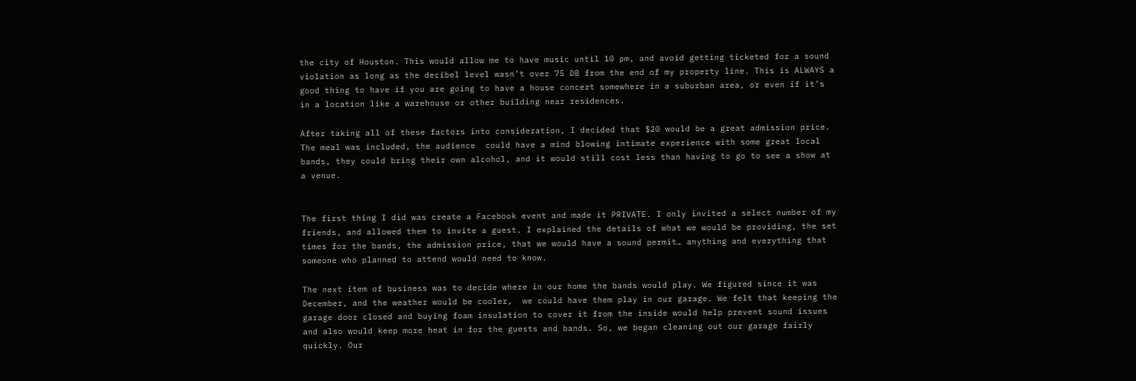the city of Houston. This would allow me to have music until 10 pm, and avoid getting ticketed for a sound violation as long as the decibel level wasn’t over 75 DB from the end of my property line. This is ALWAYS a good thing to have if you are going to have a house concert somewhere in a suburban area, or even if it’s in a location like a warehouse or other building near residences.

After taking all of these factors into consideration, I decided that $20 would be a great admission price. The meal was included, the audience  could have a mind blowing intimate experience with some great local bands, they could bring their own alcohol, and it would still cost less than having to go to see a show at a venue.


The first thing I did was create a Facebook event and made it PRIVATE. I only invited a select number of my friends, and allowed them to invite a guest. I explained the details of what we would be providing, the set times for the bands, the admission price, that we would have a sound permit… anything and everything that someone who planned to attend would need to know.

The next item of business was to decide where in our home the bands would play. We figured since it was December, and the weather would be cooler,  we could have them play in our garage. We felt that keeping the garage door closed and buying foam insulation to cover it from the inside would help prevent sound issues and also would keep more heat in for the guests and bands. So, we began cleaning out our garage fairly quickly. Our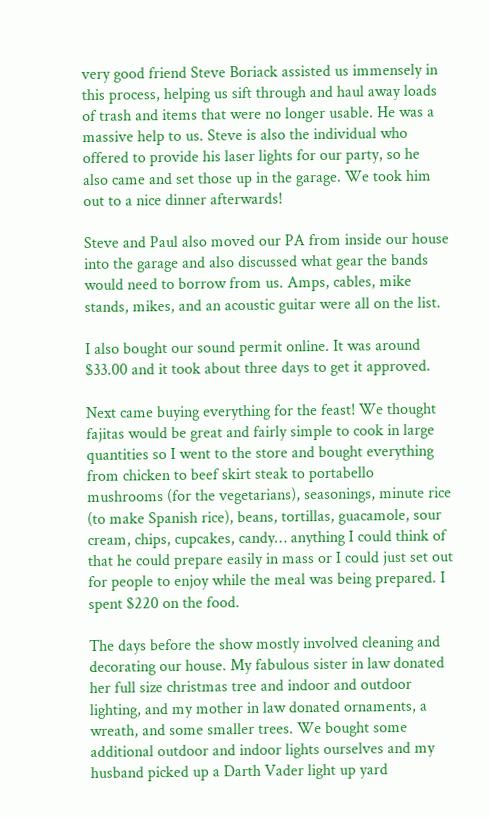very good friend Steve Boriack assisted us immensely in this process, helping us sift through and haul away loads of trash and items that were no longer usable. He was a massive help to us. Steve is also the individual who offered to provide his laser lights for our party, so he also came and set those up in the garage. We took him out to a nice dinner afterwards!

Steve and Paul also moved our PA from inside our house into the garage and also discussed what gear the bands would need to borrow from us. Amps, cables, mike stands, mikes, and an acoustic guitar were all on the list.

I also bought our sound permit online. It was around $33.00 and it took about three days to get it approved.

Next came buying everything for the feast! We thought fajitas would be great and fairly simple to cook in large quantities so I went to the store and bought everything from chicken to beef skirt steak to portabello mushrooms (for the vegetarians), seasonings, minute rice (to make Spanish rice), beans, tortillas, guacamole, sour cream, chips, cupcakes, candy… anything I could think of that he could prepare easily in mass or I could just set out for people to enjoy while the meal was being prepared. I spent $220 on the food.

The days before the show mostly involved cleaning and decorating our house. My fabulous sister in law donated her full size christmas tree and indoor and outdoor lighting, and my mother in law donated ornaments, a wreath, and some smaller trees. We bought some additional outdoor and indoor lights ourselves and my husband picked up a Darth Vader light up yard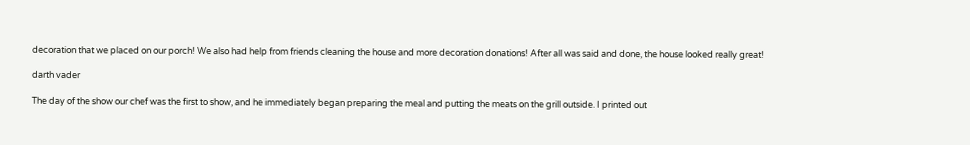decoration that we placed on our porch! We also had help from friends cleaning the house and more decoration donations! After all was said and done, the house looked really great!

darth vader

The day of the show our chef was the first to show, and he immediately began preparing the meal and putting the meats on the grill outside. I printed out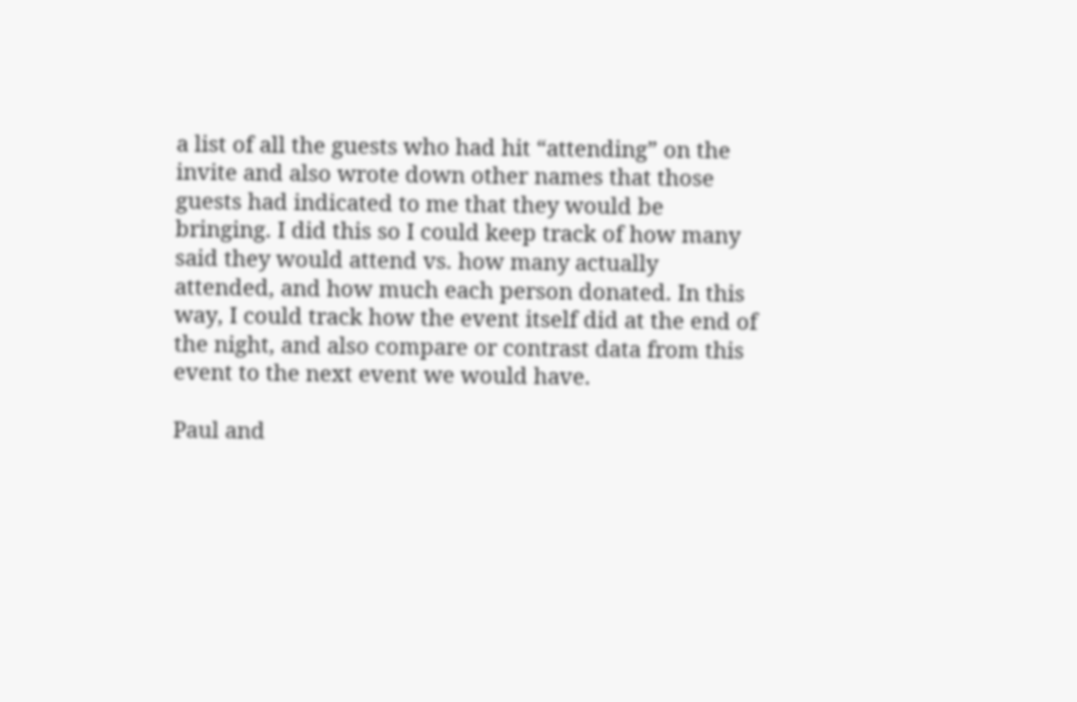a list of all the guests who had hit “attending” on the invite and also wrote down other names that those guests had indicated to me that they would be bringing. I did this so I could keep track of how many said they would attend vs. how many actually attended, and how much each person donated. In this way, I could track how the event itself did at the end of the night, and also compare or contrast data from this event to the next event we would have.

Paul and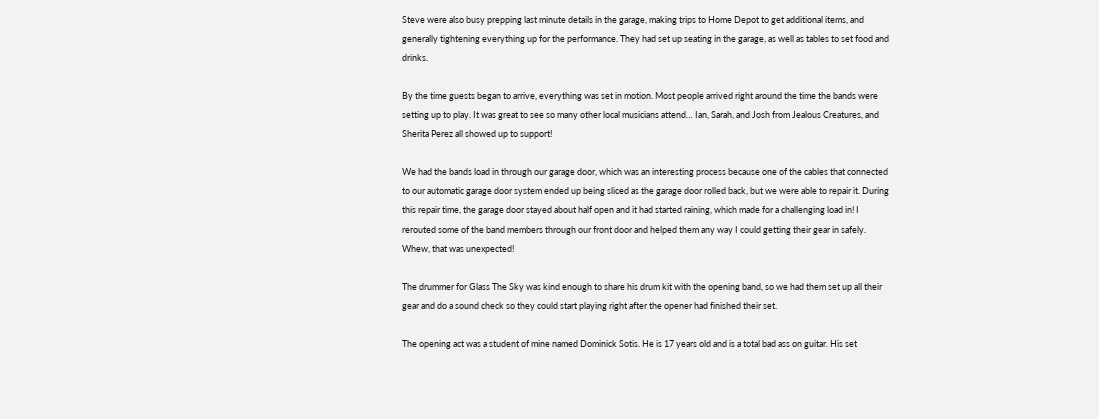Steve were also busy prepping last minute details in the garage, making trips to Home Depot to get additional items, and generally tightening everything up for the performance. They had set up seating in the garage, as well as tables to set food and drinks.

By the time guests began to arrive, everything was set in motion. Most people arrived right around the time the bands were setting up to play. It was great to see so many other local musicians attend… Ian, Sarah, and Josh from Jealous Creatures, and Sherita Perez all showed up to support!

We had the bands load in through our garage door, which was an interesting process because one of the cables that connected to our automatic garage door system ended up being sliced as the garage door rolled back, but we were able to repair it. During this repair time, the garage door stayed about half open and it had started raining, which made for a challenging load in! I rerouted some of the band members through our front door and helped them any way I could getting their gear in safely. Whew, that was unexpected!

The drummer for Glass The Sky was kind enough to share his drum kit with the opening band, so we had them set up all their gear and do a sound check so they could start playing right after the opener had finished their set.

The opening act was a student of mine named Dominick Sotis. He is 17 years old and is a total bad ass on guitar. His set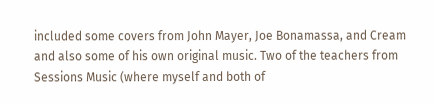included some covers from John Mayer, Joe Bonamassa, and Cream and also some of his own original music. Two of the teachers from Sessions Music (where myself and both of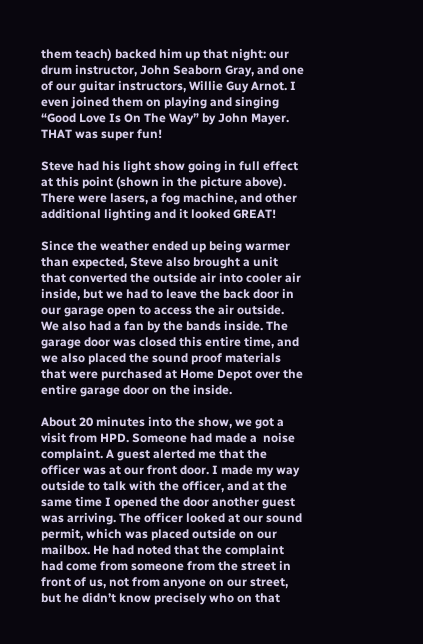them teach) backed him up that night: our drum instructor, John Seaborn Gray, and one of our guitar instructors, Willie Guy Arnot. I even joined them on playing and singing “Good Love Is On The Way” by John Mayer. THAT was super fun!

Steve had his light show going in full effect at this point (shown in the picture above). There were lasers, a fog machine, and other additional lighting and it looked GREAT!

Since the weather ended up being warmer than expected, Steve also brought a unit that converted the outside air into cooler air inside, but we had to leave the back door in our garage open to access the air outside. We also had a fan by the bands inside. The garage door was closed this entire time, and we also placed the sound proof materials that were purchased at Home Depot over the entire garage door on the inside.

About 20 minutes into the show, we got a visit from HPD. Someone had made a  noise complaint. A guest alerted me that the officer was at our front door. I made my way outside to talk with the officer, and at the same time I opened the door another guest was arriving. The officer looked at our sound permit, which was placed outside on our mailbox. He had noted that the complaint had come from someone from the street in front of us, not from anyone on our street, but he didn’t know precisely who on that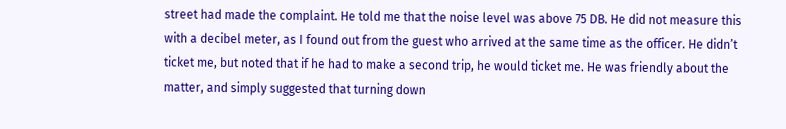street had made the complaint. He told me that the noise level was above 75 DB. He did not measure this with a decibel meter, as I found out from the guest who arrived at the same time as the officer. He didn’t ticket me, but noted that if he had to make a second trip, he would ticket me. He was friendly about the matter, and simply suggested that turning down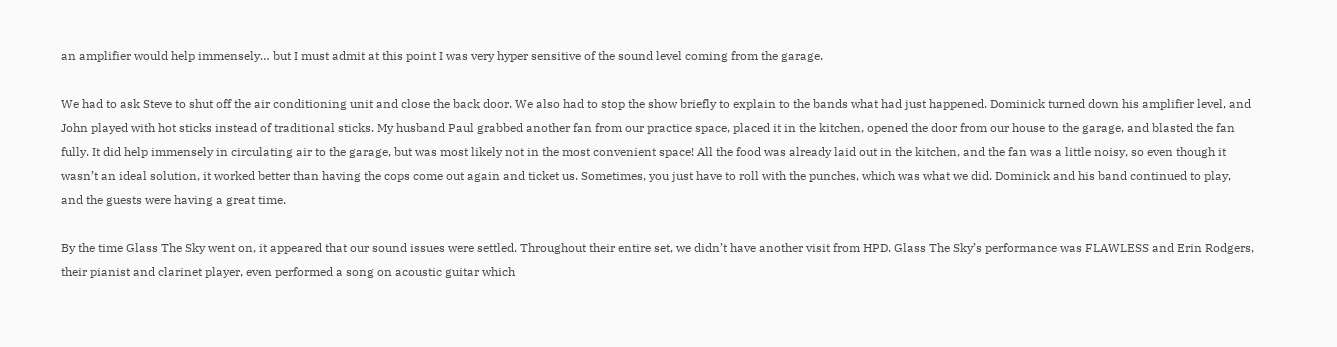an amplifier would help immensely… but I must admit at this point I was very hyper sensitive of the sound level coming from the garage.

We had to ask Steve to shut off the air conditioning unit and close the back door. We also had to stop the show briefly to explain to the bands what had just happened. Dominick turned down his amplifier level, and John played with hot sticks instead of traditional sticks. My husband Paul grabbed another fan from our practice space, placed it in the kitchen, opened the door from our house to the garage, and blasted the fan fully. It did help immensely in circulating air to the garage, but was most likely not in the most convenient space! All the food was already laid out in the kitchen, and the fan was a little noisy, so even though it wasn’t an ideal solution, it worked better than having the cops come out again and ticket us. Sometimes, you just have to roll with the punches, which was what we did. Dominick and his band continued to play, and the guests were having a great time.

By the time Glass The Sky went on, it appeared that our sound issues were settled. Throughout their entire set, we didn’t have another visit from HPD. Glass The Sky’s performance was FLAWLESS and Erin Rodgers, their pianist and clarinet player, even performed a song on acoustic guitar which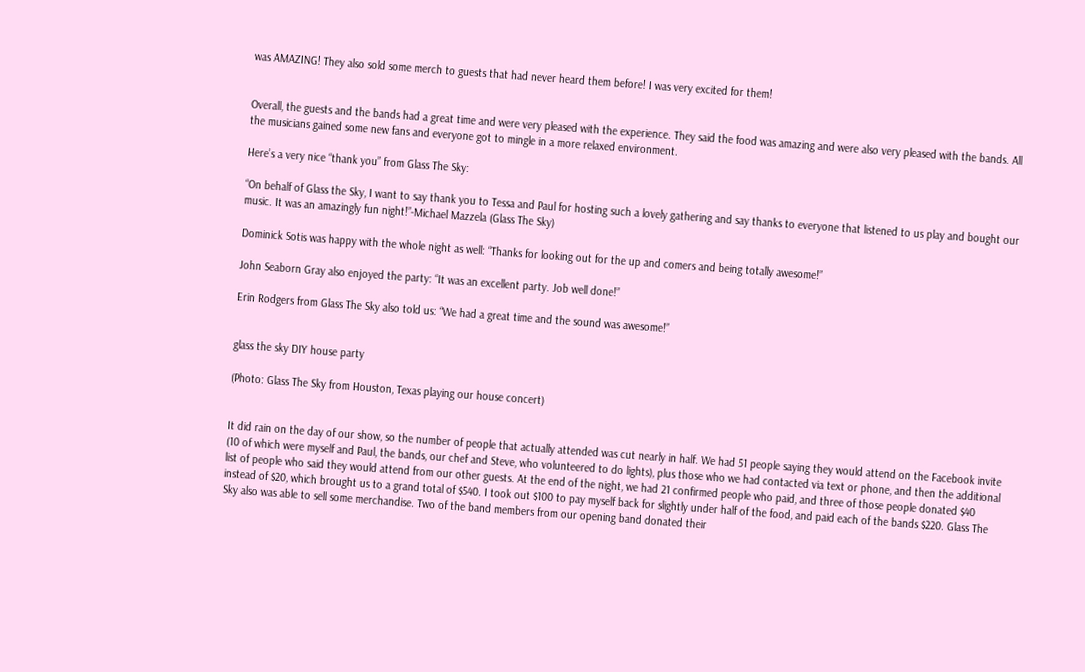was AMAZING! They also sold some merch to guests that had never heard them before! I was very excited for them!


Overall, the guests and the bands had a great time and were very pleased with the experience. They said the food was amazing and were also very pleased with the bands. All the musicians gained some new fans and everyone got to mingle in a more relaxed environment.

Here’s a very nice “thank you” from Glass The Sky:

“On behalf of Glass the Sky, I want to say thank you to Tessa and Paul for hosting such a lovely gathering and say thanks to everyone that listened to us play and bought our music. It was an amazingly fun night!”-Michael Mazzela (Glass The Sky)

Dominick Sotis was happy with the whole night as well: “Thanks for looking out for the up and comers and being totally awesome!”

John Seaborn Gray also enjoyed the party: “It was an excellent party. Job well done!”

Erin Rodgers from Glass The Sky also told us: “We had a great time and the sound was awesome!”


glass the sky DIY house party

(Photo: Glass The Sky from Houston, Texas playing our house concert)


It did rain on the day of our show, so the number of people that actually attended was cut nearly in half. We had 51 people saying they would attend on the Facebook invite (10 of which were myself and Paul, the bands, our chef and Steve, who volunteered to do lights), plus those who we had contacted via text or phone, and then the additional list of people who said they would attend from our other guests. At the end of the night, we had 21 confirmed people who paid, and three of those people donated $40 instead of $20, which brought us to a grand total of $540. I took out $100 to pay myself back for slightly under half of the food, and paid each of the bands $220. Glass The Sky also was able to sell some merchandise. Two of the band members from our opening band donated their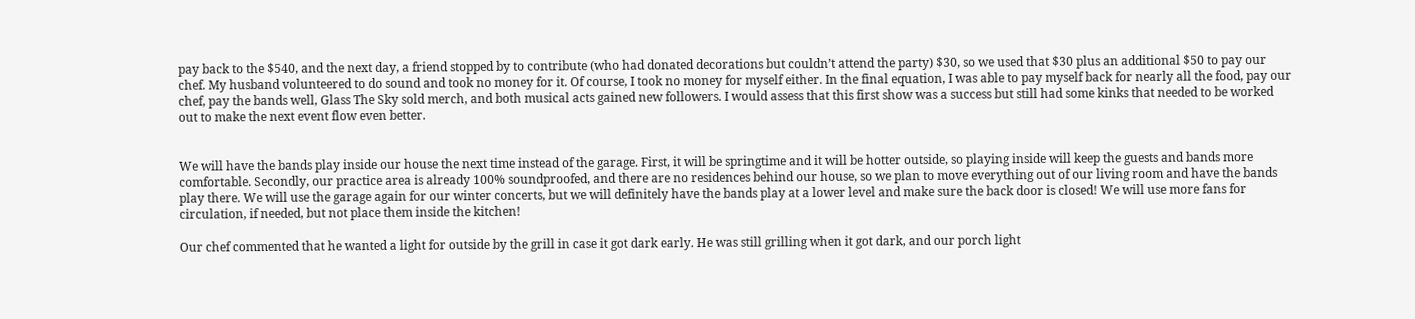pay back to the $540, and the next day, a friend stopped by to contribute (who had donated decorations but couldn’t attend the party) $30, so we used that $30 plus an additional $50 to pay our chef. My husband volunteered to do sound and took no money for it. Of course, I took no money for myself either. In the final equation, I was able to pay myself back for nearly all the food, pay our chef, pay the bands well, Glass The Sky sold merch, and both musical acts gained new followers. I would assess that this first show was a success but still had some kinks that needed to be worked out to make the next event flow even better.


We will have the bands play inside our house the next time instead of the garage. First, it will be springtime and it will be hotter outside, so playing inside will keep the guests and bands more comfortable. Secondly, our practice area is already 100% soundproofed, and there are no residences behind our house, so we plan to move everything out of our living room and have the bands play there. We will use the garage again for our winter concerts, but we will definitely have the bands play at a lower level and make sure the back door is closed! We will use more fans for circulation, if needed, but not place them inside the kitchen!

Our chef commented that he wanted a light for outside by the grill in case it got dark early. He was still grilling when it got dark, and our porch light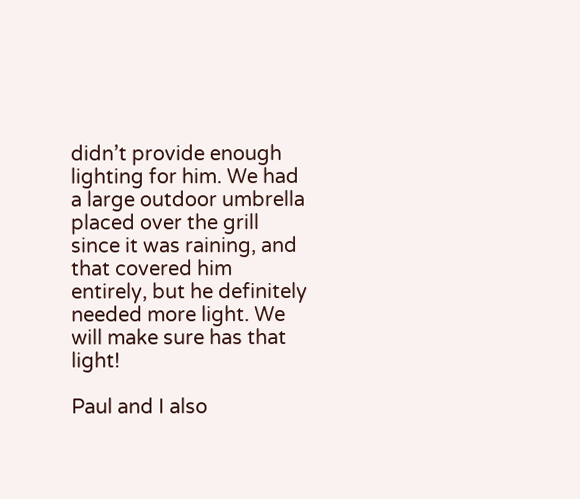didn’t provide enough lighting for him. We had a large outdoor umbrella placed over the grill since it was raining, and that covered him entirely, but he definitely needed more light. We will make sure has that light!

Paul and I also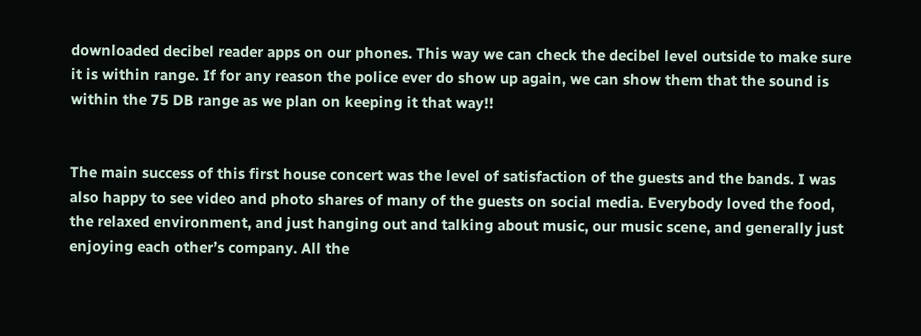downloaded decibel reader apps on our phones. This way we can check the decibel level outside to make sure it is within range. If for any reason the police ever do show up again, we can show them that the sound is within the 75 DB range as we plan on keeping it that way!!


The main success of this first house concert was the level of satisfaction of the guests and the bands. I was also happy to see video and photo shares of many of the guests on social media. Everybody loved the food, the relaxed environment, and just hanging out and talking about music, our music scene, and generally just enjoying each other’s company. All the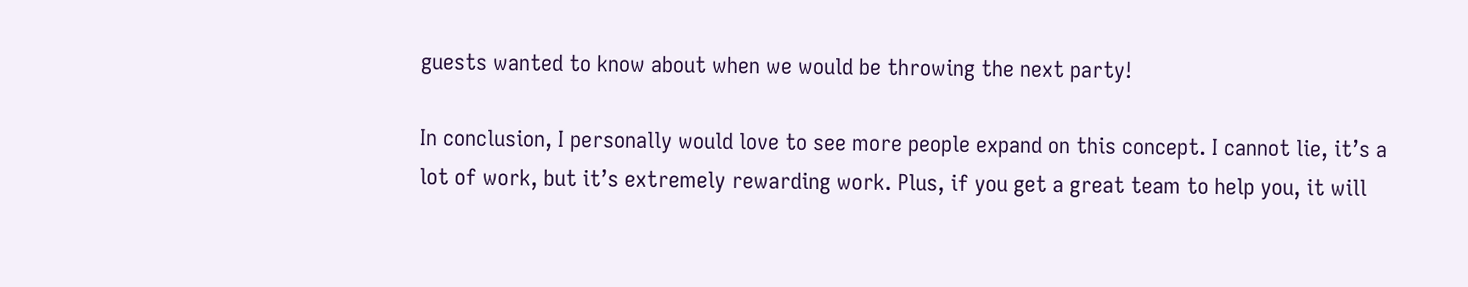guests wanted to know about when we would be throwing the next party!

In conclusion, I personally would love to see more people expand on this concept. I cannot lie, it’s a lot of work, but it’s extremely rewarding work. Plus, if you get a great team to help you, it will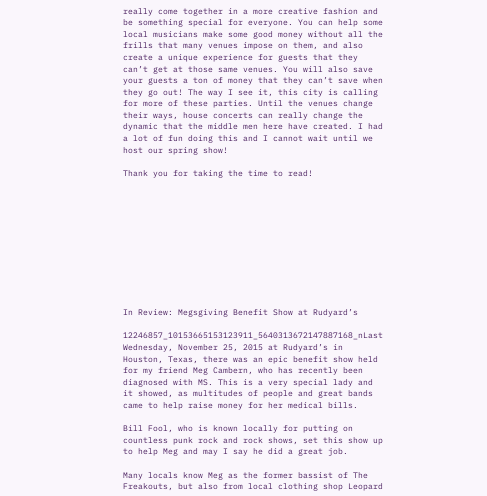really come together in a more creative fashion and be something special for everyone. You can help some local musicians make some good money without all the frills that many venues impose on them, and also create a unique experience for guests that they can’t get at those same venues. You will also save your guests a ton of money that they can’t save when they go out! The way I see it, this city is calling for more of these parties. Until the venues change their ways, house concerts can really change the dynamic that the middle men here have created. I had a lot of fun doing this and I cannot wait until we host our spring show!

Thank you for taking the time to read!











In Review: Megsgiving Benefit Show at Rudyard’s

12246857_10153665153123911_5640313672147887168_nLast Wednesday, November 25, 2015 at Rudyard’s in Houston, Texas, there was an epic benefit show held for my friend Meg Cambern, who has recently been diagnosed with MS. This is a very special lady and it showed, as multitudes of people and great bands came to help raise money for her medical bills.

Bill Fool, who is known locally for putting on countless punk rock and rock shows, set this show up to help Meg and may I say he did a great job.

Many locals know Meg as the former bassist of The Freakouts, but also from local clothing shop Leopard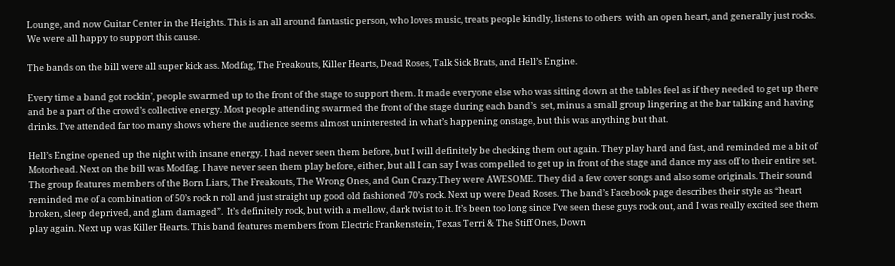Lounge, and now Guitar Center in the Heights. This is an all around fantastic person, who loves music, treats people kindly, listens to others  with an open heart, and generally just rocks. We were all happy to support this cause.

The bands on the bill were all super kick ass. Modfag, The Freakouts, Killer Hearts, Dead Roses, Talk Sick Brats, and Hell’s Engine.

Every time a band got rockin’, people swarmed up to the front of the stage to support them. It made everyone else who was sitting down at the tables feel as if they needed to get up there and be a part of the crowd’s collective energy. Most people attending swarmed the front of the stage during each band’s  set, minus a small group lingering at the bar talking and having drinks. I’ve attended far too many shows where the audience seems almost uninterested in what’s happening onstage, but this was anything but that.

Hell’s Engine opened up the night with insane energy. I had never seen them before, but I will definitely be checking them out again. They play hard and fast, and reminded me a bit of Motorhead. Next on the bill was Modfag. I have never seen them play before, either, but all I can say I was compelled to get up in front of the stage and dance my ass off to their entire set. The group features members of the Born Liars, The Freakouts, The Wrong Ones, and Gun Crazy.They were AWESOME. They did a few cover songs and also some originals. Their sound reminded me of a combination of 50’s rock n roll and just straight up good old fashioned 70’s rock. Next up were Dead Roses. The band’s Facebook page describes their style as “heart broken, sleep deprived, and glam damaged”.  It’s definitely rock, but with a mellow, dark twist to it. It’s been too long since I’ve seen these guys rock out, and I was really excited see them play again. Next up was Killer Hearts. This band features members from Electric Frankenstein, Texas Terri & The Stiff Ones, Down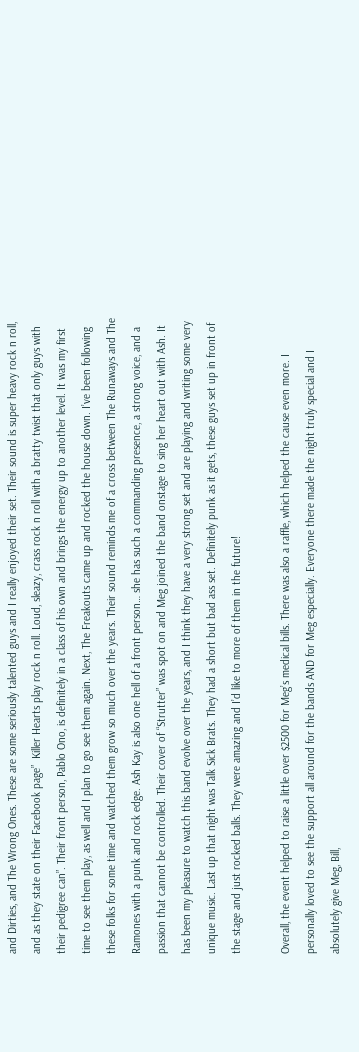and Dirties, and The Wrong Ones. These are some seriously talented guys and I really enjoyed their set. Their sound is super heavy rock n roll, and as they state on their Facebook page”  Killer Hearts play rock n roll. Loud, sleazy, crass rock n roll with a bratty twist that only guys with their pedigree can”. Their front person, Pablo Ono, is definitely in a class of his own and brings the energy up to another level. It was my first time to see them play, as well and I plan to go see them again. Next, The Freakouts came up and rocked the house down. I’ve been following these folks for some time and watched them grow so much over the years. Their sound reminds me of a cross between The Runaways and The Ramones with a punk and rock edge. Ash Kay is also one hell of a front person… she has such a commanding presence, a strong voice, and a passion that cannot be controlled. Their cover of “Strutter” was spot on and Meg joined the band onstage to sing her heart out with Ash. It has been my pleasure to watch this band evolve over the years, and I think they have a very strong set and are playing and writing some very unique music. Last up that night was Talk Sick Brats. They had a short but bad ass set. Definitely punk as it gets, these guys set up in front of the stage and just rocked balls. They were amazing and I’d like to more of them in the future!

Overall, the event helped to raise a little over $2500 for Meg’s medical bills. There was also a raffle, which helped the cause even more. I personally loved to see the support all around for the bands AND for Meg especially. Everyone there made the night truly special and I absolutely give Meg, Bill,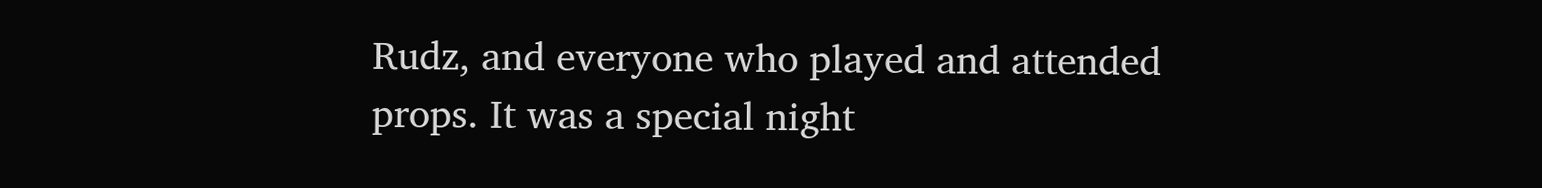Rudz, and everyone who played and attended props. It was a special night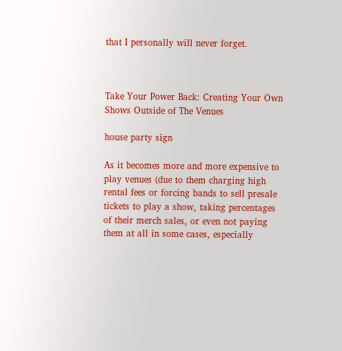that I personally will never forget.



Take Your Power Back: Creating Your Own Shows Outside of The Venues

house party sign

As it becomes more and more expensive to play venues (due to them charging high rental fees or forcing bands to sell presale tickets to play a show, taking percentages of their merch sales, or even not paying them at all in some cases, especially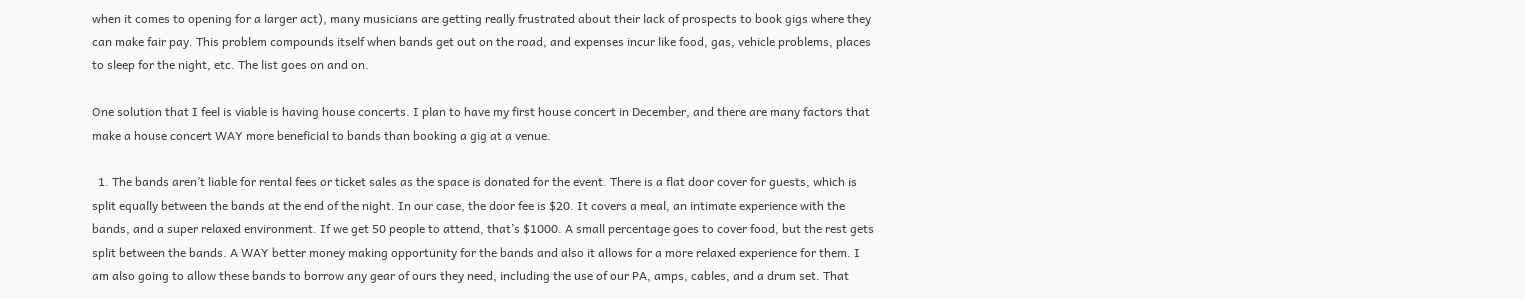when it comes to opening for a larger act), many musicians are getting really frustrated about their lack of prospects to book gigs where they can make fair pay. This problem compounds itself when bands get out on the road, and expenses incur like food, gas, vehicle problems, places to sleep for the night, etc. The list goes on and on.

One solution that I feel is viable is having house concerts. I plan to have my first house concert in December, and there are many factors that make a house concert WAY more beneficial to bands than booking a gig at a venue.

  1. The bands aren’t liable for rental fees or ticket sales as the space is donated for the event. There is a flat door cover for guests, which is split equally between the bands at the end of the night. In our case, the door fee is $20. It covers a meal, an intimate experience with the bands, and a super relaxed environment. If we get 50 people to attend, that’s $1000. A small percentage goes to cover food, but the rest gets split between the bands. A WAY better money making opportunity for the bands and also it allows for a more relaxed experience for them. I am also going to allow these bands to borrow any gear of ours they need, including the use of our PA, amps, cables, and a drum set. That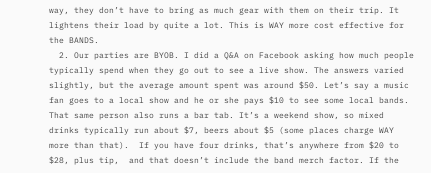way, they don’t have to bring as much gear with them on their trip. It lightens their load by quite a lot. This is WAY more cost effective for the BANDS.
  2. Our parties are BYOB. I did a Q&A on Facebook asking how much people typically spend when they go out to see a live show. The answers varied slightly, but the average amount spent was around $50. Let’s say a music fan goes to a local show and he or she pays $10 to see some local bands. That same person also runs a bar tab. It’s a weekend show, so mixed drinks typically run about $7, beers about $5 (some places charge WAY more than that).  If you have four drinks, that’s anywhere from $20 to $28, plus tip,  and that doesn’t include the band merch factor. If the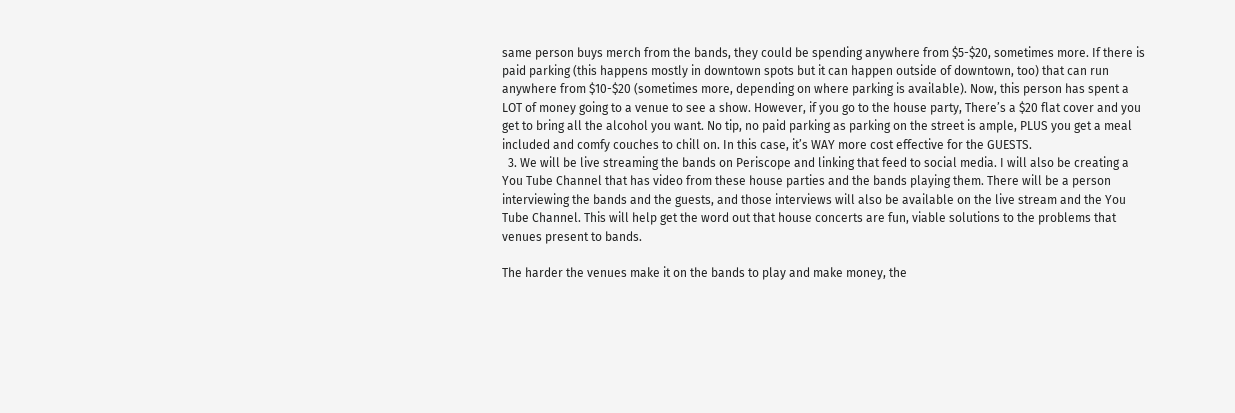same person buys merch from the bands, they could be spending anywhere from $5-$20, sometimes more. If there is paid parking (this happens mostly in downtown spots but it can happen outside of downtown, too) that can run anywhere from $10-$20 (sometimes more, depending on where parking is available). Now, this person has spent a LOT of money going to a venue to see a show. However, if you go to the house party, There’s a $20 flat cover and you get to bring all the alcohol you want. No tip, no paid parking as parking on the street is ample, PLUS you get a meal included and comfy couches to chill on. In this case, it’s WAY more cost effective for the GUESTS.
  3. We will be live streaming the bands on Periscope and linking that feed to social media. I will also be creating a You Tube Channel that has video from these house parties and the bands playing them. There will be a person interviewing the bands and the guests, and those interviews will also be available on the live stream and the You Tube Channel. This will help get the word out that house concerts are fun, viable solutions to the problems that venues present to bands.

The harder the venues make it on the bands to play and make money, the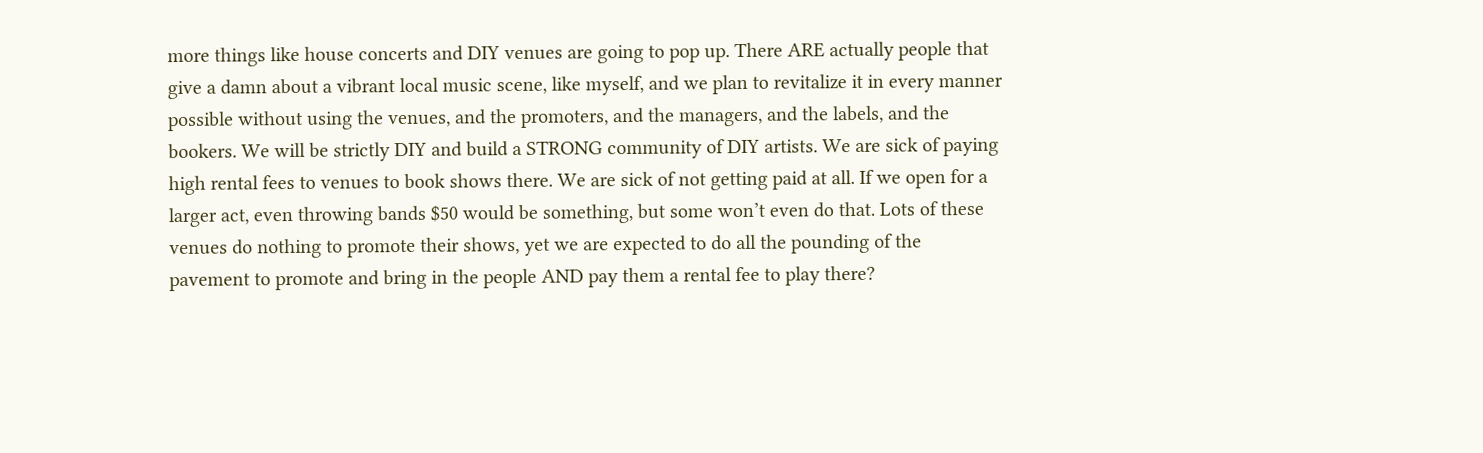more things like house concerts and DIY venues are going to pop up. There ARE actually people that give a damn about a vibrant local music scene, like myself, and we plan to revitalize it in every manner possible without using the venues, and the promoters, and the managers, and the labels, and the bookers. We will be strictly DIY and build a STRONG community of DIY artists. We are sick of paying high rental fees to venues to book shows there. We are sick of not getting paid at all. If we open for a larger act, even throwing bands $50 would be something, but some won’t even do that. Lots of these venues do nothing to promote their shows, yet we are expected to do all the pounding of the pavement to promote and bring in the people AND pay them a rental fee to play there?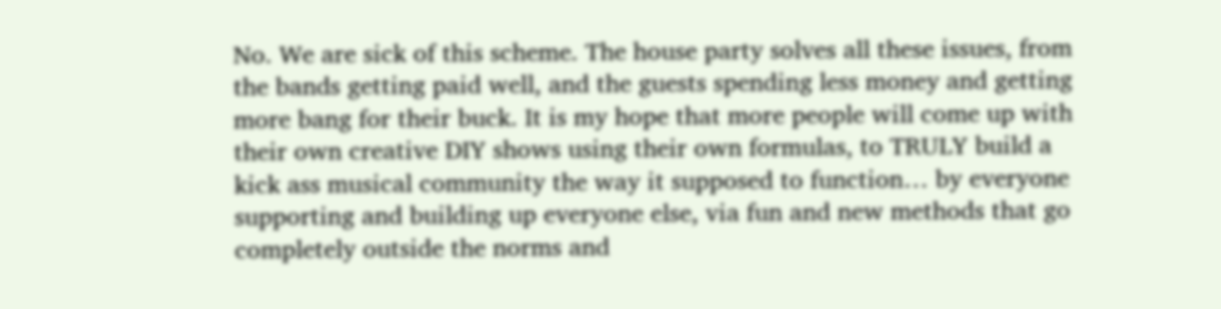No. We are sick of this scheme. The house party solves all these issues, from the bands getting paid well, and the guests spending less money and getting more bang for their buck. It is my hope that more people will come up with their own creative DIY shows using their own formulas, to TRULY build a kick ass musical community the way it supposed to function… by everyone supporting and building up everyone else, via fun and new methods that go completely outside the norms and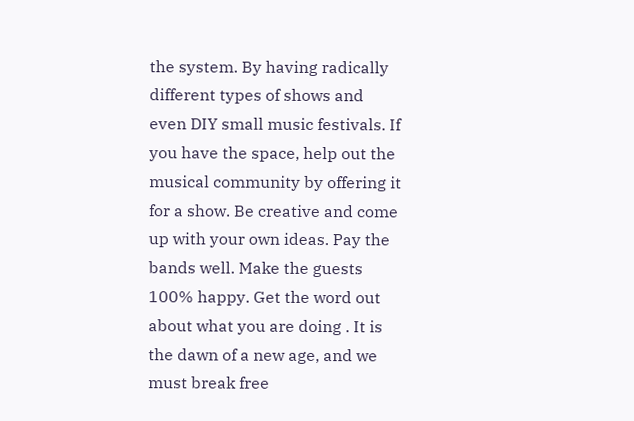the system. By having radically different types of shows and even DIY small music festivals. If you have the space, help out the musical community by offering it for a show. Be creative and come up with your own ideas. Pay the bands well. Make the guests 100% happy. Get the word out about what you are doing . It is the dawn of a new age, and we must break free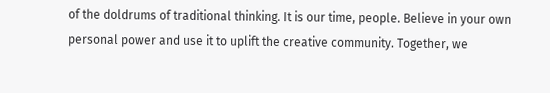of the doldrums of traditional thinking. It is our time, people. Believe in your own personal power and use it to uplift the creative community. Together, we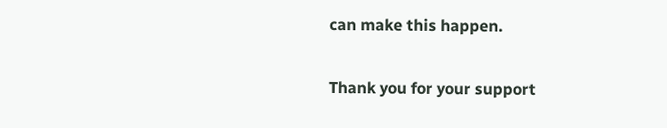can make this happen.

Thank you for your support